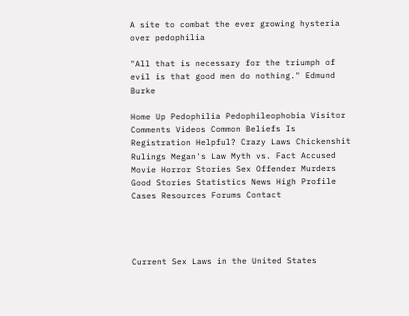A site to combat the ever growing hysteria over pedophilia

"All that is necessary for the triumph of evil is that good men do nothing." Edmund Burke

Home Up Pedophilia Pedophileophobia Visitor Comments Videos Common Beliefs Is Registration Helpful? Crazy Laws Chickenshit Rulings Megan's Law Myth vs. Fact Accused Movie Horror Stories Sex Offender Murders Good Stories Statistics News High Profile Cases Resources Forums Contact




Current Sex Laws in the United States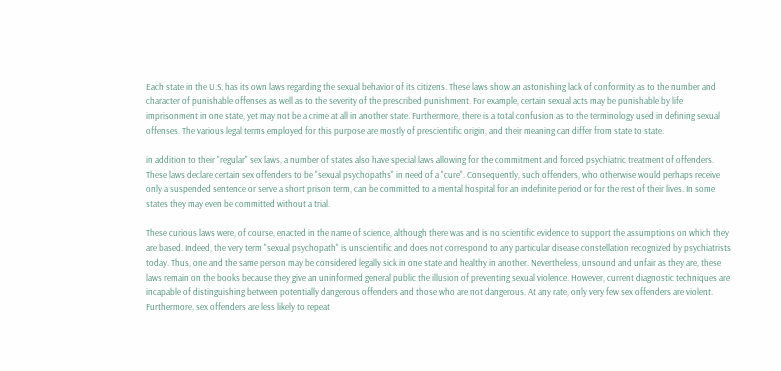Each state in the U.S. has its own laws regarding the sexual behavior of its citizens. These laws show an astonishing lack of conformity as to the number and character of punishable offenses as well as to the severity of the prescribed punishment. For example, certain sexual acts may be punishable by life imprisonment in one state, yet may not be a crime at all in another state. Furthermore, there is a total confusion as to the terminology used in defining sexual offenses. The various legal terms employed for this purpose are mostly of prescientific origin, and their meaning can differ from state to state.

in addition to their "regular" sex laws, a number of states also have special laws allowing for the commitment and forced psychiatric treatment of offenders. These laws declare certain sex offenders to be "sexual psychopaths" in need of a "cure". Consequently, such offenders, who otherwise would perhaps receive only a suspended sentence or serve a short prison term, can be committed to a mental hospital for an indefinite period or for the rest of their lives. In some states they may even be committed without a trial.

These curious laws were, of course, enacted in the name of science, although there was and is no scientific evidence to support the assumptions on which they are based. Indeed, the very term "sexual psychopath" is unscientific and does not correspond to any particular disease constellation recognized by psychiatrists today. Thus, one and the same person may be considered legally sick in one state and healthy in another. Nevertheless, unsound and unfair as they are, these laws remain on the books because they give an uninformed general public the illusion of preventing sexual violence. However, current diagnostic techniques are incapable of distinguishing between potentially dangerous offenders and those who are not dangerous. At any rate, only very few sex offenders are violent. Furthermore, sex offenders are less likely to repeat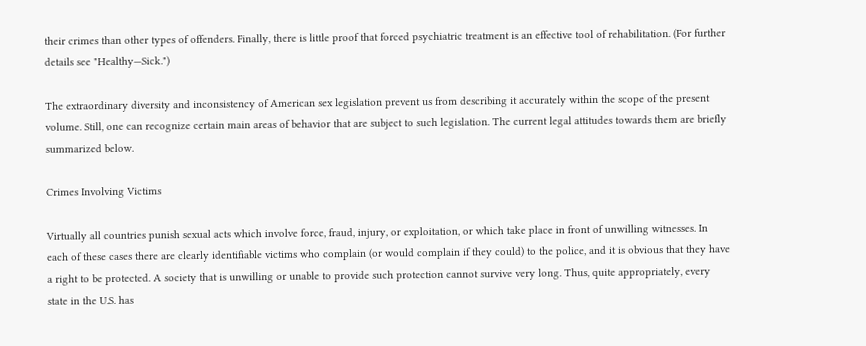their crimes than other types of offenders. Finally, there is little proof that forced psychiatric treatment is an effective tool of rehabilitation. (For further details see "Healthy—Sick.")

The extraordinary diversity and inconsistency of American sex legislation prevent us from describing it accurately within the scope of the present volume. Still, one can recognize certain main areas of behavior that are subject to such legislation. The current legal attitudes towards them are briefly summarized below.

Crimes Involving Victims

Virtually all countries punish sexual acts which involve force, fraud, injury, or exploitation, or which take place in front of unwilling witnesses. In each of these cases there are clearly identifiable victims who complain (or would complain if they could) to the police, and it is obvious that they have a right to be protected. A society that is unwilling or unable to provide such protection cannot survive very long. Thus, quite appropriately, every state in the U.S. has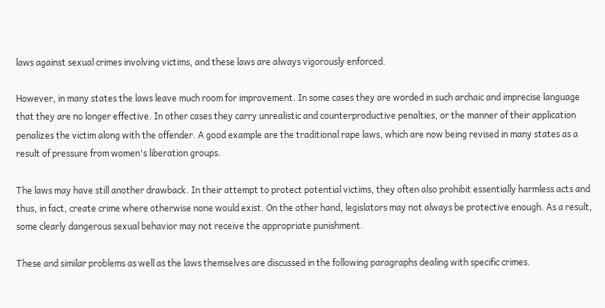laws against sexual crimes involving victims, and these laws are always vigorously enforced.

However, in many states the laws leave much room for improvement. In some cases they are worded in such archaic and imprecise language that they are no longer effective. In other cases they carry unrealistic and counterproductive penalties, or the manner of their application penalizes the victim along with the offender. A good example are the traditional rape laws, which are now being revised in many states as a result of pressure from women's liberation groups.

The laws may have still another drawback. In their attempt to protect potential victims, they often also prohibit essentially harmless acts and thus, in fact, create crime where otherwise none would exist. On the other hand, legislators may not always be protective enough. As a result, some clearly dangerous sexual behavior may not receive the appropriate punishment.

These and similar problems as well as the laws themselves are discussed in the following paragraphs dealing with specific crimes.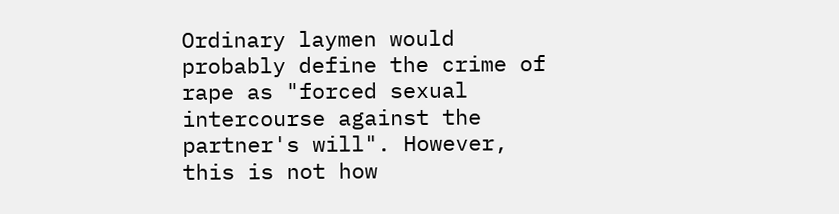Ordinary laymen would probably define the crime of rape as "forced sexual intercourse against the partner's will". However, this is not how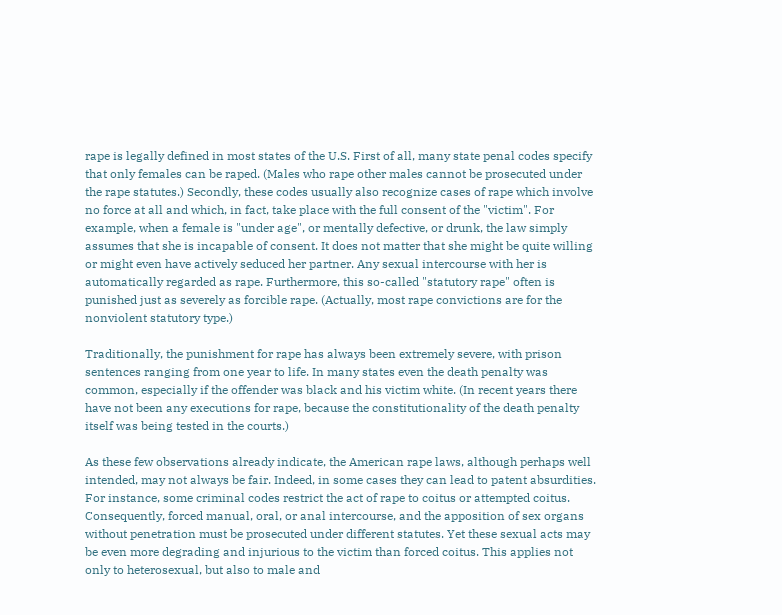rape is legally defined in most states of the U.S. First of all, many state penal codes specify that only females can be raped. (Males who rape other males cannot be prosecuted under the rape statutes.) Secondly, these codes usually also recognize cases of rape which involve no force at all and which, in fact, take place with the full consent of the "victim". For example, when a female is "under age", or mentally defective, or drunk, the law simply assumes that she is incapable of consent. It does not matter that she might be quite willing or might even have actively seduced her partner. Any sexual intercourse with her is automatically regarded as rape. Furthermore, this so-called "statutory rape" often is punished just as severely as forcible rape. (Actually, most rape convictions are for the nonviolent statutory type.)

Traditionally, the punishment for rape has always been extremely severe, with prison sentences ranging from one year to life. In many states even the death penalty was common, especially if the offender was black and his victim white. (In recent years there have not been any executions for rape, because the constitutionality of the death penalty itself was being tested in the courts.)

As these few observations already indicate, the American rape laws, although perhaps well intended, may not always be fair. Indeed, in some cases they can lead to patent absurdities. For instance, some criminal codes restrict the act of rape to coitus or attempted coitus. Consequently, forced manual, oral, or anal intercourse, and the apposition of sex organs without penetration must be prosecuted under different statutes. Yet these sexual acts may be even more degrading and injurious to the victim than forced coitus. This applies not only to heterosexual, but also to male and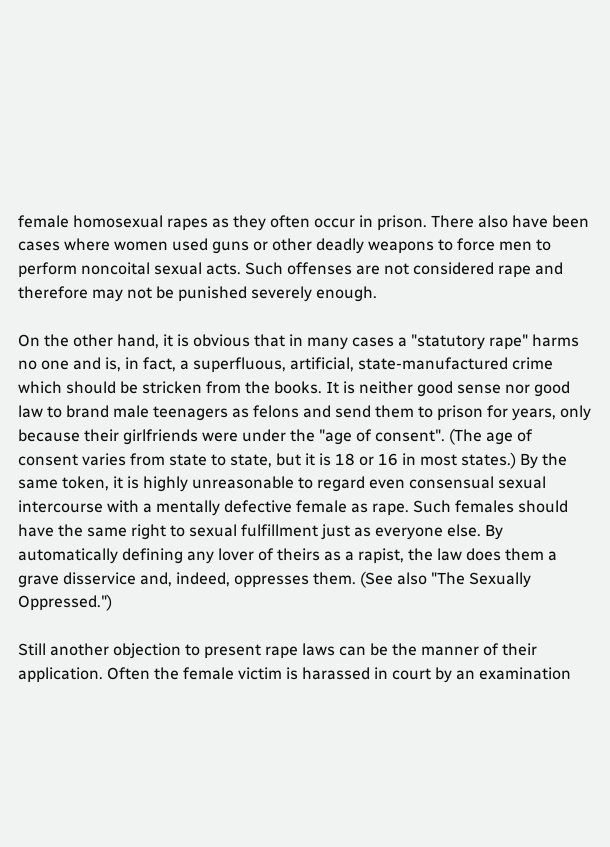female homosexual rapes as they often occur in prison. There also have been cases where women used guns or other deadly weapons to force men to perform noncoital sexual acts. Such offenses are not considered rape and therefore may not be punished severely enough.

On the other hand, it is obvious that in many cases a "statutory rape" harms no one and is, in fact, a superfluous, artificial, state-manufactured crime which should be stricken from the books. It is neither good sense nor good law to brand male teenagers as felons and send them to prison for years, only because their girlfriends were under the "age of consent". (The age of consent varies from state to state, but it is 18 or 16 in most states.) By the same token, it is highly unreasonable to regard even consensual sexual intercourse with a mentally defective female as rape. Such females should have the same right to sexual fulfillment just as everyone else. By automatically defining any lover of theirs as a rapist, the law does them a grave disservice and, indeed, oppresses them. (See also "The Sexually Oppressed.")

Still another objection to present rape laws can be the manner of their application. Often the female victim is harassed in court by an examination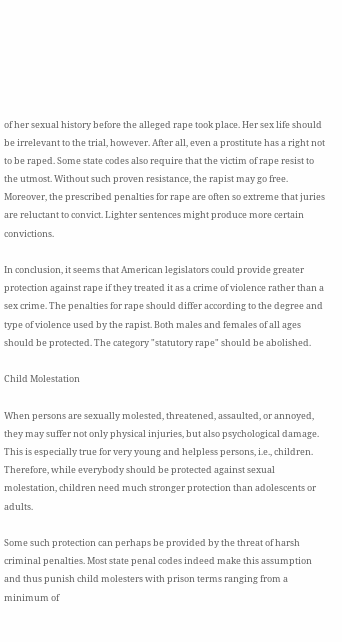of her sexual history before the alleged rape took place. Her sex life should be irrelevant to the trial, however. After all, even a prostitute has a right not to be raped. Some state codes also require that the victim of rape resist to the utmost. Without such proven resistance, the rapist may go free. Moreover, the prescribed penalties for rape are often so extreme that juries are reluctant to convict. Lighter sentences might produce more certain convictions.

In conclusion, it seems that American legislators could provide greater protection against rape if they treated it as a crime of violence rather than a sex crime. The penalties for rape should differ according to the degree and type of violence used by the rapist. Both males and females of all ages should be protected. The category "statutory rape" should be abolished.

Child Molestation

When persons are sexually molested, threatened, assaulted, or annoyed, they may suffer not only physical injuries, but also psychological damage. This is especially true for very young and helpless persons, i.e., children. Therefore, while everybody should be protected against sexual molestation, children need much stronger protection than adolescents or adults.

Some such protection can perhaps be provided by the threat of harsh criminal penalties. Most state penal codes indeed make this assumption and thus punish child molesters with prison terms ranging from a minimum of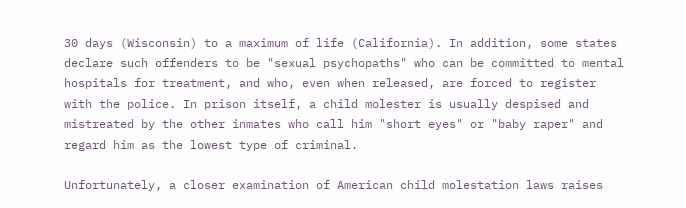30 days (Wisconsin) to a maximum of life (California). In addition, some states declare such offenders to be "sexual psychopaths" who can be committed to mental hospitals for treatment, and who, even when released, are forced to register with the police. In prison itself, a child molester is usually despised and mistreated by the other inmates who call him "short eyes" or "baby raper" and regard him as the lowest type of criminal.

Unfortunately, a closer examination of American child molestation laws raises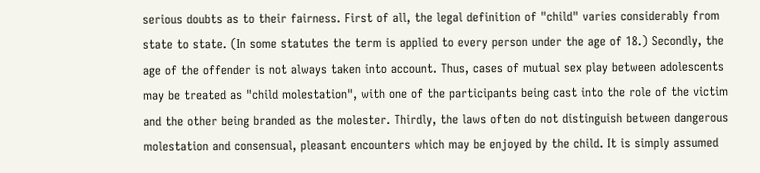serious doubts as to their fairness. First of all, the legal definition of "child" varies considerably from state to state. (In some statutes the term is applied to every person under the age of 18.) Secondly, the age of the offender is not always taken into account. Thus, cases of mutual sex play between adolescents may be treated as "child molestation", with one of the participants being cast into the role of the victim and the other being branded as the molester. Thirdly, the laws often do not distinguish between dangerous molestation and consensual, pleasant encounters which may be enjoyed by the child. It is simply assumed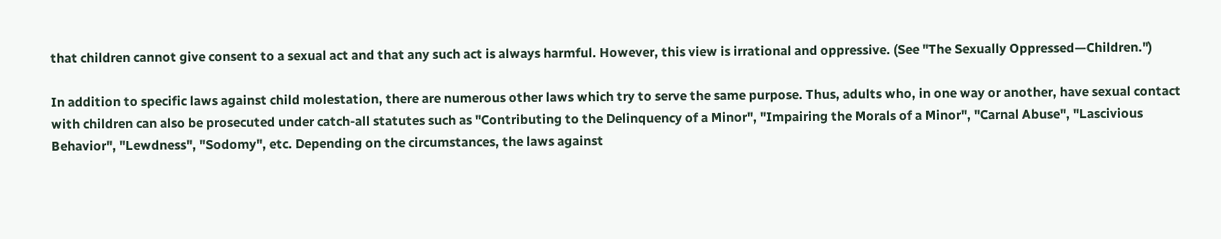that children cannot give consent to a sexual act and that any such act is always harmful. However, this view is irrational and oppressive. (See "The Sexually Oppressed—Children.")

In addition to specific laws against child molestation, there are numerous other laws which try to serve the same purpose. Thus, adults who, in one way or another, have sexual contact with children can also be prosecuted under catch-all statutes such as "Contributing to the Delinquency of a Minor", "Impairing the Morals of a Minor", "Carnal Abuse", "Lascivious Behavior", "Lewdness", "Sodomy", etc. Depending on the circumstances, the laws against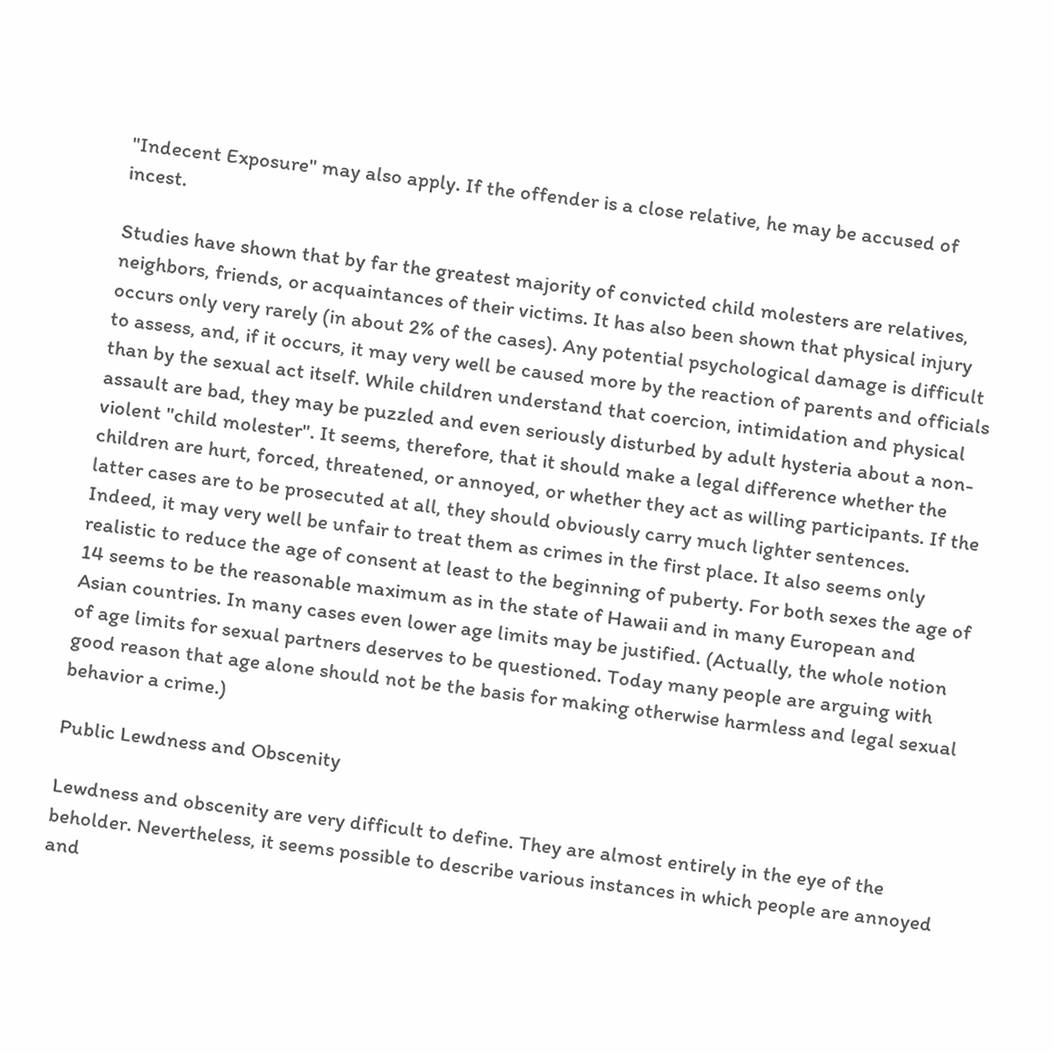"Indecent Exposure" may also apply. If the offender is a close relative, he may be accused of incest.

Studies have shown that by far the greatest majority of convicted child molesters are relatives, neighbors, friends, or acquaintances of their victims. It has also been shown that physical injury occurs only very rarely (in about 2% of the cases). Any potential psychological damage is difficult to assess, and, if it occurs, it may very well be caused more by the reaction of parents and officials than by the sexual act itself. While children understand that coercion, intimidation and physical assault are bad, they may be puzzled and even seriously disturbed by adult hysteria about a non-violent "child molester". It seems, therefore, that it should make a legal difference whether the children are hurt, forced, threatened, or annoyed, or whether they act as willing participants. If the latter cases are to be prosecuted at all, they should obviously carry much lighter sentences. Indeed, it may very well be unfair to treat them as crimes in the first place. It also seems only realistic to reduce the age of consent at least to the beginning of puberty. For both sexes the age of 14 seems to be the reasonable maximum as in the state of Hawaii and in many European and Asian countries. In many cases even lower age limits may be justified. (Actually, the whole notion of age limits for sexual partners deserves to be questioned. Today many people are arguing with good reason that age alone should not be the basis for making otherwise harmless and legal sexual behavior a crime.)

Public Lewdness and Obscenity

Lewdness and obscenity are very difficult to define. They are almost entirely in the eye of the beholder. Nevertheless, it seems possible to describe various instances in which people are annoyed and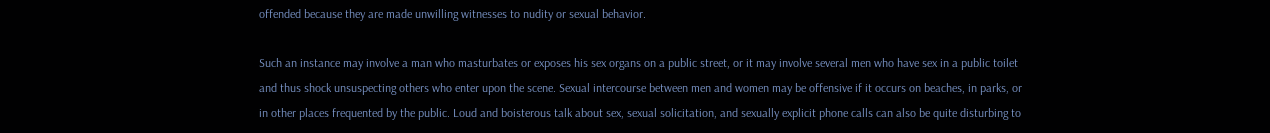offended because they are made unwilling witnesses to nudity or sexual behavior.

Such an instance may involve a man who masturbates or exposes his sex organs on a public street, or it may involve several men who have sex in a public toilet and thus shock unsuspecting others who enter upon the scene. Sexual intercourse between men and women may be offensive if it occurs on beaches, in parks, or in other places frequented by the public. Loud and boisterous talk about sex, sexual solicitation, and sexually explicit phone calls can also be quite disturbing to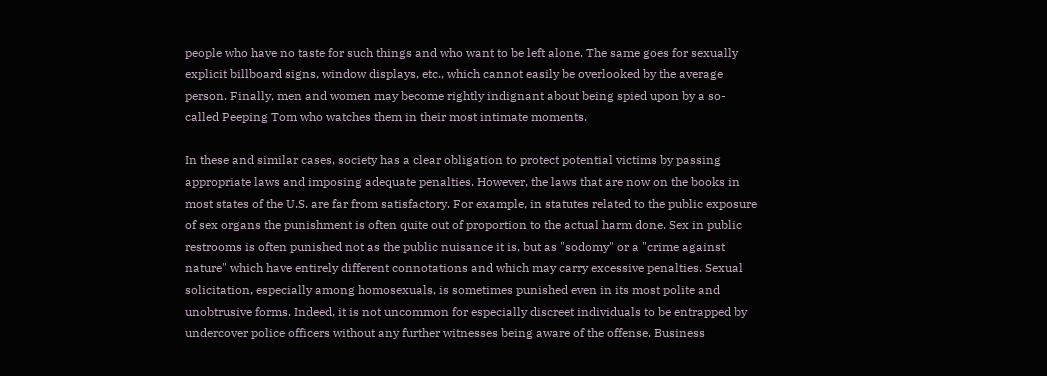people who have no taste for such things and who want to be left alone. The same goes for sexually explicit billboard signs, window displays, etc., which cannot easily be overlooked by the average person. Finally, men and women may become rightly indignant about being spied upon by a so-called Peeping Tom who watches them in their most intimate moments.

In these and similar cases, society has a clear obligation to protect potential victims by passing appropriate laws and imposing adequate penalties. However, the laws that are now on the books in most states of the U.S. are far from satisfactory. For example, in statutes related to the public exposure of sex organs the punishment is often quite out of proportion to the actual harm done. Sex in public restrooms is often punished not as the public nuisance it is, but as "sodomy" or a "crime against nature" which have entirely different connotations and which may carry excessive penalties. Sexual solicitation, especially among homosexuals, is sometimes punished even in its most polite and unobtrusive forms. Indeed, it is not uncommon for especially discreet individuals to be entrapped by undercover police officers without any further witnesses being aware of the offense. Business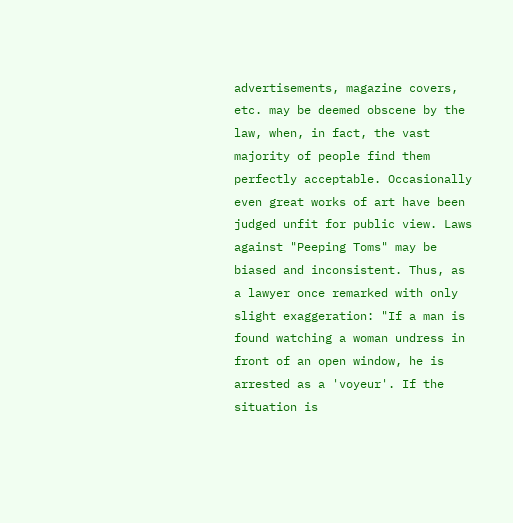advertisements, magazine covers, etc. may be deemed obscene by the law, when, in fact, the vast majority of people find them perfectly acceptable. Occasionally even great works of art have been judged unfit for public view. Laws against "Peeping Toms" may be biased and inconsistent. Thus, as a lawyer once remarked with only slight exaggeration: "If a man is found watching a woman undress in front of an open window, he is arrested as a 'voyeur'. If the situation is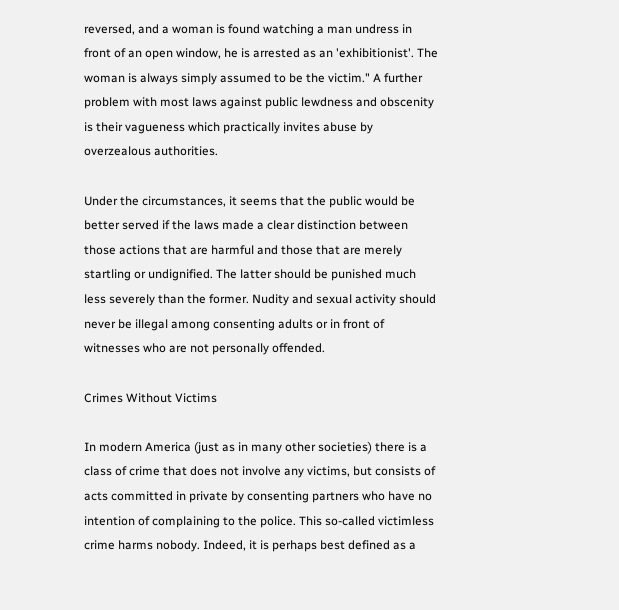reversed, and a woman is found watching a man undress in front of an open window, he is arrested as an 'exhibitionist'. The woman is always simply assumed to be the victim." A further problem with most laws against public lewdness and obscenity is their vagueness which practically invites abuse by overzealous authorities.

Under the circumstances, it seems that the public would be better served if the laws made a clear distinction between those actions that are harmful and those that are merely startling or undignified. The latter should be punished much less severely than the former. Nudity and sexual activity should never be illegal among consenting adults or in front of witnesses who are not personally offended.

Crimes Without Victims

In modern America (just as in many other societies) there is a class of crime that does not involve any victims, but consists of acts committed in private by consenting partners who have no intention of complaining to the police. This so-called victimless crime harms nobody. Indeed, it is perhaps best defined as a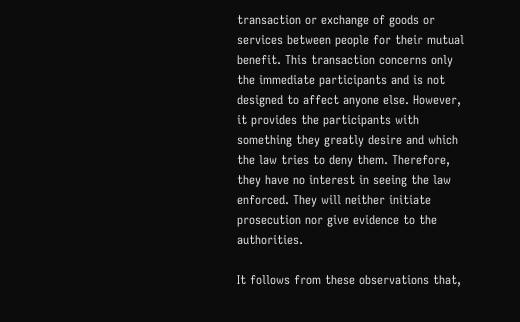transaction or exchange of goods or services between people for their mutual benefit. This transaction concerns only the immediate participants and is not designed to affect anyone else. However, it provides the participants with something they greatly desire and which the law tries to deny them. Therefore, they have no interest in seeing the law enforced. They will neither initiate prosecution nor give evidence to the authorities.

It follows from these observations that,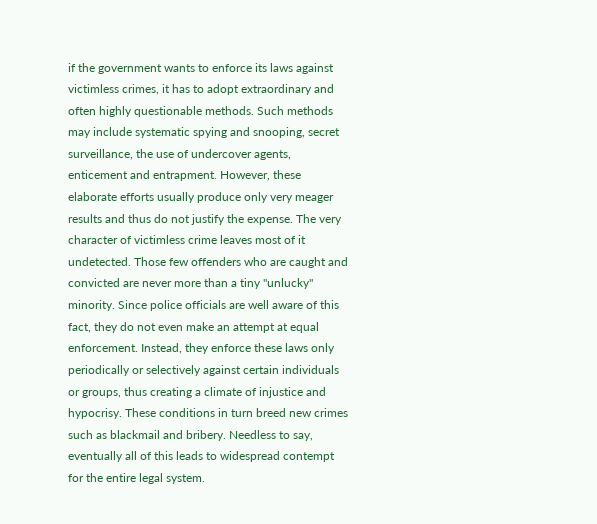if the government wants to enforce its laws against victimless crimes, it has to adopt extraordinary and often highly questionable methods. Such methods may include systematic spying and snooping, secret surveillance, the use of undercover agents, enticement and entrapment. However, these elaborate efforts usually produce only very meager results and thus do not justify the expense. The very character of victimless crime leaves most of it undetected. Those few offenders who are caught and convicted are never more than a tiny "unlucky" minority. Since police officials are well aware of this fact, they do not even make an attempt at equal enforcement. Instead, they enforce these laws only periodically or selectively against certain individuals or groups, thus creating a climate of injustice and hypocrisy. These conditions in turn breed new crimes such as blackmail and bribery. Needless to say, eventually all of this leads to widespread contempt for the entire legal system.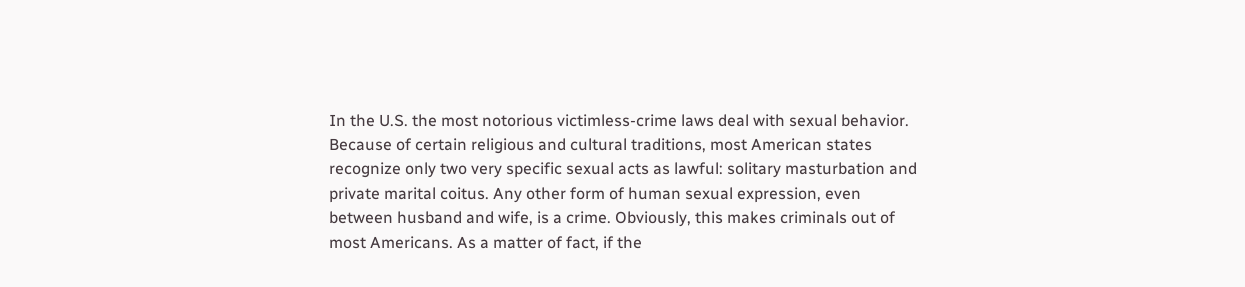In the U.S. the most notorious victimless-crime laws deal with sexual behavior. Because of certain religious and cultural traditions, most American states recognize only two very specific sexual acts as lawful: solitary masturbation and private marital coitus. Any other form of human sexual expression, even between husband and wife, is a crime. Obviously, this makes criminals out of most Americans. As a matter of fact, if the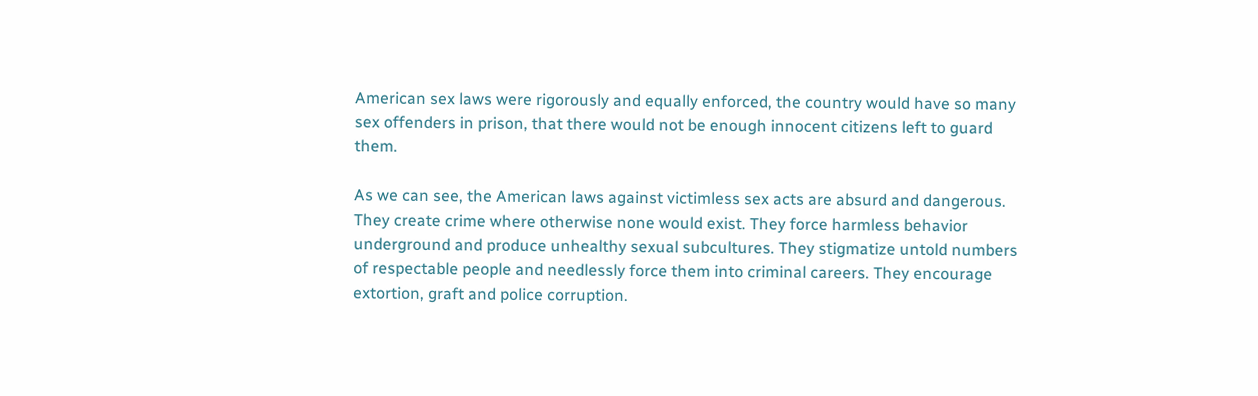American sex laws were rigorously and equally enforced, the country would have so many sex offenders in prison, that there would not be enough innocent citizens left to guard them.

As we can see, the American laws against victimless sex acts are absurd and dangerous. They create crime where otherwise none would exist. They force harmless behavior underground and produce unhealthy sexual subcultures. They stigmatize untold numbers of respectable people and needlessly force them into criminal careers. They encourage extortion, graft and police corruption.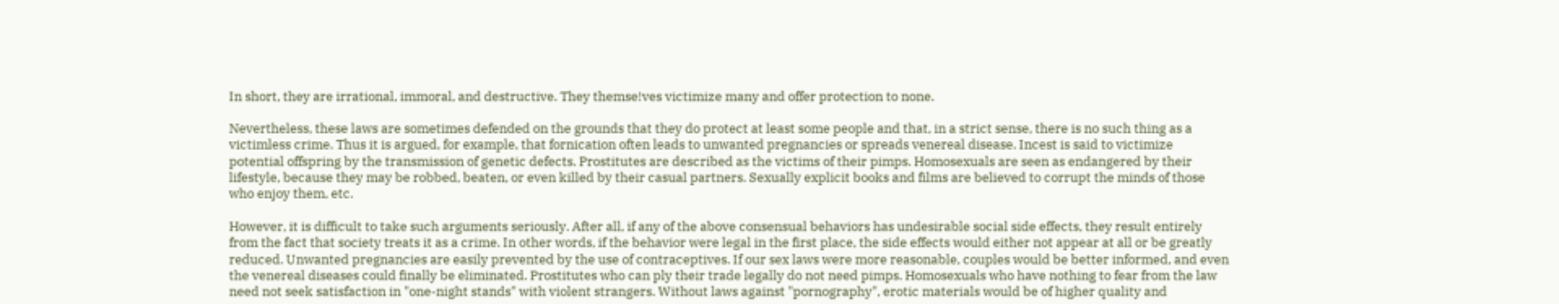In short, they are irrational, immoral, and destructive. They themse!ves victimize many and offer protection to none.

Nevertheless, these laws are sometimes defended on the grounds that they do protect at least some people and that, in a strict sense, there is no such thing as a victimless crime. Thus it is argued, for example, that fornication often leads to unwanted pregnancies or spreads venereal disease. Incest is said to victimize potential offspring by the transmission of genetic defects. Prostitutes are described as the victims of their pimps. Homosexuals are seen as endangered by their lifestyle, because they may be robbed, beaten, or even killed by their casual partners. Sexually explicit books and films are believed to corrupt the minds of those who enjoy them, etc.

However, it is difficult to take such arguments seriously. After all, if any of the above consensual behaviors has undesirable social side effects, they result entirely from the fact that society treats it as a crime. In other words, if the behavior were legal in the first place, the side effects would either not appear at all or be greatly reduced. Unwanted pregnancies are easily prevented by the use of contraceptives. If our sex laws were more reasonable, couples would be better informed, and even the venereal diseases could finally be eliminated. Prostitutes who can ply their trade legally do not need pimps. Homosexuals who have nothing to fear from the law need not seek satisfaction in "one-night stands" with violent strangers. Without laws against "pornography", erotic materials would be of higher quality and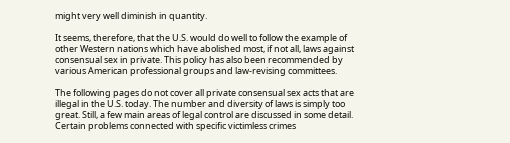might very well diminish in quantity.

It seems, therefore, that the U.S. would do well to follow the example of other Western nations which have abolished most, if not all, laws against consensual sex in private. This policy has also been recommended by various American professional groups and law-revising committees.

The following pages do not cover all private consensual sex acts that are illegal in the U.S. today. The number and diversity of laws is simply too great. Still, a few main areas of legal control are discussed in some detail. Certain problems connected with specific victimless crimes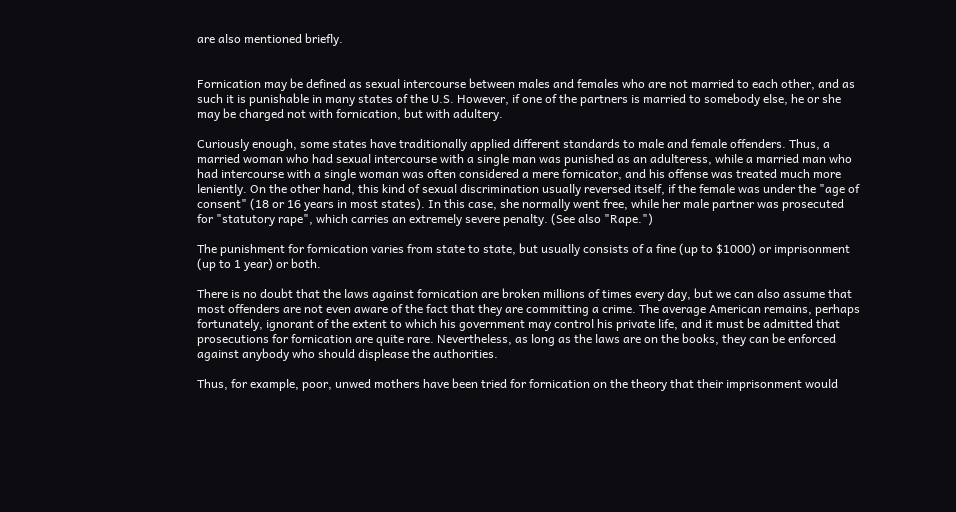are also mentioned briefly.


Fornication may be defined as sexual intercourse between males and females who are not married to each other, and as such it is punishable in many states of the U.S. However, if one of the partners is married to somebody else, he or she may be charged not with fornication, but with adultery.

Curiously enough, some states have traditionally applied different standards to male and female offenders. Thus, a married woman who had sexual intercourse with a single man was punished as an adulteress, while a married man who had intercourse with a single woman was often considered a mere fornicator, and his offense was treated much more leniently. On the other hand, this kind of sexual discrimination usually reversed itself, if the female was under the "age of consent" (18 or 16 years in most states). In this case, she normally went free, while her male partner was prosecuted for "statutory rape", which carries an extremely severe penalty. (See also "Rape.")

The punishment for fornication varies from state to state, but usually consists of a fine (up to $1000) or imprisonment (up to 1 year) or both.

There is no doubt that the laws against fornication are broken millions of times every day, but we can also assume that most offenders are not even aware of the fact that they are committing a crime. The average American remains, perhaps fortunately, ignorant of the extent to which his government may control his private life, and it must be admitted that prosecutions for fornication are quite rare. Nevertheless, as long as the laws are on the books, they can be enforced against anybody who should displease the authorities.

Thus, for example, poor, unwed mothers have been tried for fornication on the theory that their imprisonment would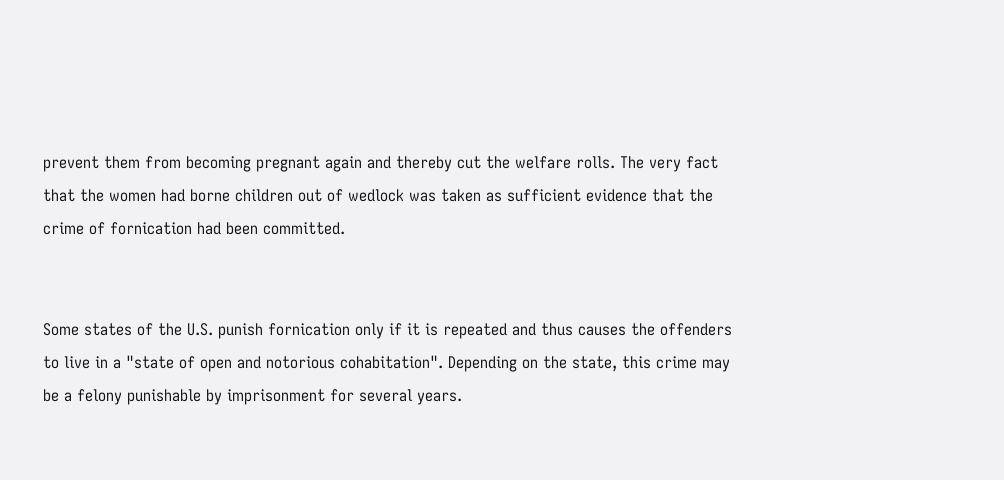prevent them from becoming pregnant again and thereby cut the welfare rolls. The very fact that the women had borne children out of wedlock was taken as sufficient evidence that the crime of fornication had been committed.


Some states of the U.S. punish fornication only if it is repeated and thus causes the offenders to live in a "state of open and notorious cohabitation". Depending on the state, this crime may be a felony punishable by imprisonment for several years.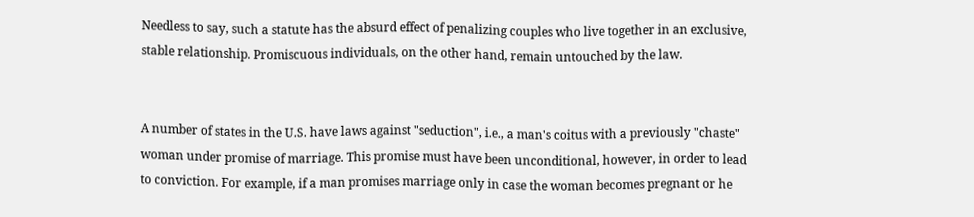Needless to say, such a statute has the absurd effect of penalizing couples who live together in an exclusive, stable relationship. Promiscuous individuals, on the other hand, remain untouched by the law.


A number of states in the U.S. have laws against "seduction", i.e., a man's coitus with a previously "chaste" woman under promise of marriage. This promise must have been unconditional, however, in order to lead to conviction. For example, if a man promises marriage only in case the woman becomes pregnant or he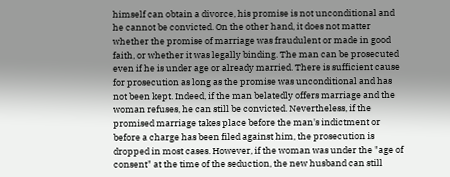himself can obtain a divorce, his promise is not unconditional and he cannot be convicted. On the other hand, it does not matter whether the promise of marriage was fraudulent or made in good faith, or whether it was legally binding. The man can be prosecuted even if he is under age or already married. There is sufficient cause for prosecution as long as the promise was unconditional and has not been kept. Indeed, if the man belatedly offers marriage and the woman refuses, he can still be convicted. Nevertheless, if the promised marriage takes place before the man's indictment or before a charge has been filed against him, the prosecution is dropped in most cases. However, if the woman was under the "age of consent" at the time of the seduction, the new husband can still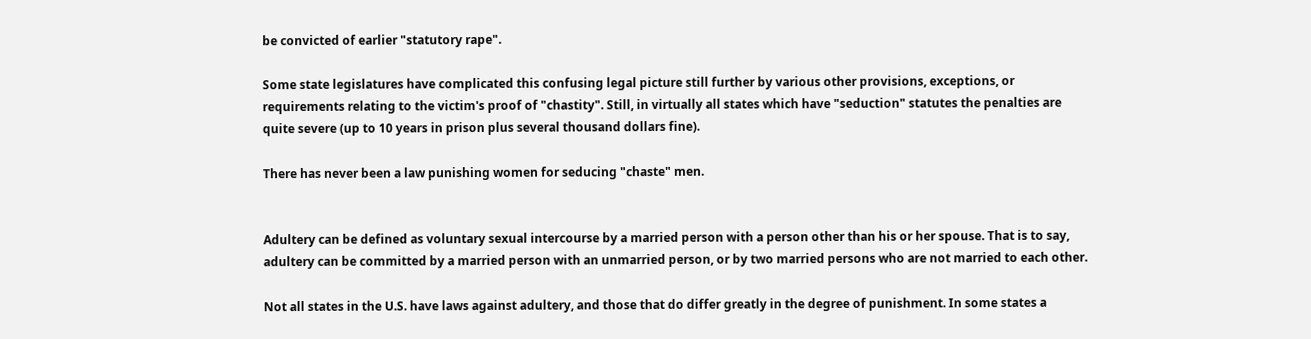be convicted of earlier "statutory rape".

Some state legislatures have complicated this confusing legal picture still further by various other provisions, exceptions, or requirements relating to the victim's proof of "chastity". Still, in virtually all states which have "seduction" statutes the penalties are quite severe (up to 10 years in prison plus several thousand dollars fine).

There has never been a law punishing women for seducing "chaste" men.


Adultery can be defined as voluntary sexual intercourse by a married person with a person other than his or her spouse. That is to say, adultery can be committed by a married person with an unmarried person, or by two married persons who are not married to each other.

Not all states in the U.S. have laws against adultery, and those that do differ greatly in the degree of punishment. In some states a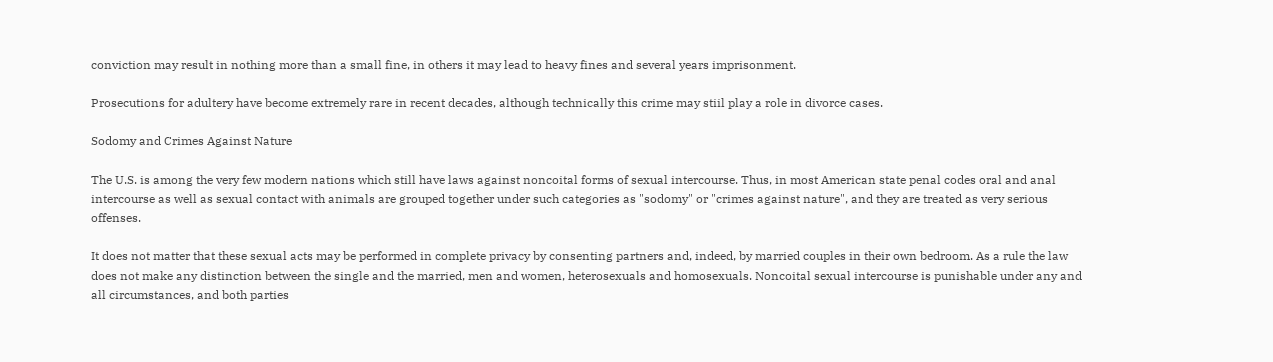conviction may result in nothing more than a small fine, in others it may lead to heavy fines and several years imprisonment.

Prosecutions for adultery have become extremely rare in recent decades, although technically this crime may stiil play a role in divorce cases.

Sodomy and Crimes Against Nature

The U.S. is among the very few modern nations which still have laws against noncoital forms of sexual intercourse. Thus, in most American state penal codes oral and anal intercourse as well as sexual contact with animals are grouped together under such categories as "sodomy" or "crimes against nature", and they are treated as very serious offenses.

It does not matter that these sexual acts may be performed in complete privacy by consenting partners and, indeed, by married couples in their own bedroom. As a rule the law does not make any distinction between the single and the married, men and women, heterosexuals and homosexuals. Noncoital sexual intercourse is punishable under any and all circumstances, and both parties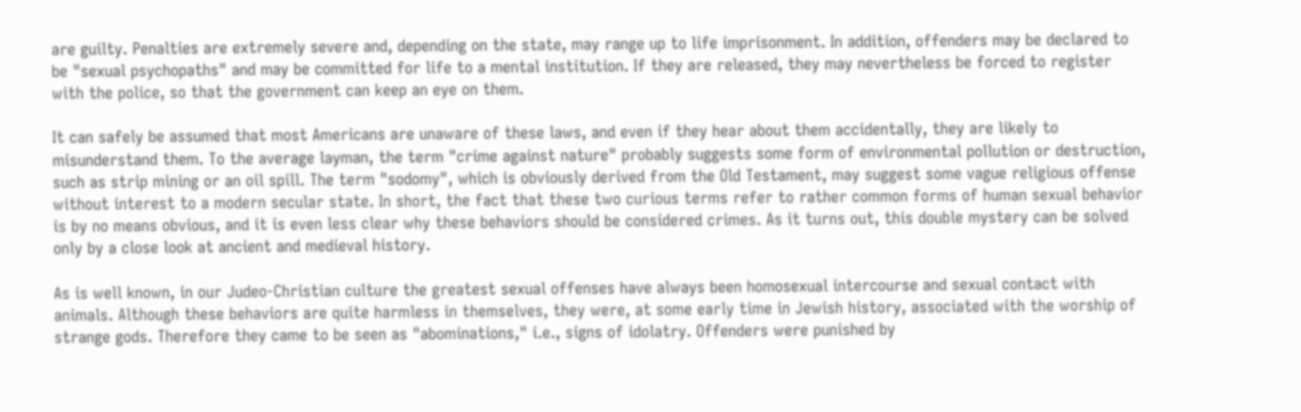are guilty. Penalties are extremely severe and, depending on the state, may range up to life imprisonment. In addition, offenders may be declared to be "sexual psychopaths" and may be committed for life to a mental institution. If they are released, they may nevertheless be forced to register with the police, so that the government can keep an eye on them.

It can safely be assumed that most Americans are unaware of these laws, and even if they hear about them accidentally, they are likely to misunderstand them. To the average layman, the term "crime against nature" probably suggests some form of environmental pollution or destruction, such as strip mining or an oil spill. The term "sodomy", which is obviously derived from the Old Testament, may suggest some vague religious offense without interest to a modern secular state. In short, the fact that these two curious terms refer to rather common forms of human sexual behavior is by no means obvious, and it is even less clear why these behaviors should be considered crimes. As it turns out, this double mystery can be solved only by a close look at ancient and medieval history.

As is well known, in our Judeo-Christian culture the greatest sexual offenses have always been homosexual intercourse and sexual contact with animals. Although these behaviors are quite harmless in themselves, they were, at some early time in Jewish history, associated with the worship of strange gods. Therefore they came to be seen as "abominations," i.e., signs of idolatry. Offenders were punished by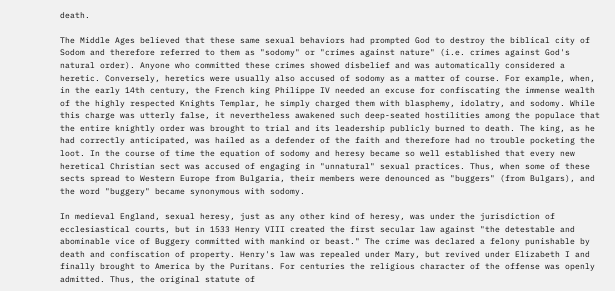death.

The Middle Ages believed that these same sexual behaviors had prompted God to destroy the biblical city of Sodom and therefore referred to them as "sodomy" or "crimes against nature" (i.e. crimes against God's natural order). Anyone who committed these crimes showed disbelief and was automatically considered a heretic. Conversely, heretics were usually also accused of sodomy as a matter of course. For example, when, in the early 14th century, the French king Philippe IV needed an excuse for confiscating the immense wealth of the highly respected Knights Templar, he simply charged them with blasphemy, idolatry, and sodomy. While this charge was utterly false, it nevertheless awakened such deep-seated hostilities among the populace that the entire knightly order was brought to trial and its leadership publicly burned to death. The king, as he had correctly anticipated, was hailed as a defender of the faith and therefore had no trouble pocketing the loot. In the course of time the equation of sodomy and heresy became so well established that every new heretical Christian sect was accused of engaging in "unnatural" sexual practices. Thus, when some of these sects spread to Western Europe from Bulgaria, their members were denounced as "buggers" (from Bulgars), and the word "buggery" became synonymous with sodomy.

In medieval England, sexual heresy, just as any other kind of heresy, was under the jurisdiction of ecclesiastical courts, but in 1533 Henry VIII created the first secular law against "the detestable and abominable vice of Buggery committed with mankind or beast." The crime was declared a felony punishable by death and confiscation of property. Henry's law was repealed under Mary, but revived under Elizabeth I and finally brought to America by the Puritans. For centuries the religious character of the offense was openly admitted. Thus, the original statute of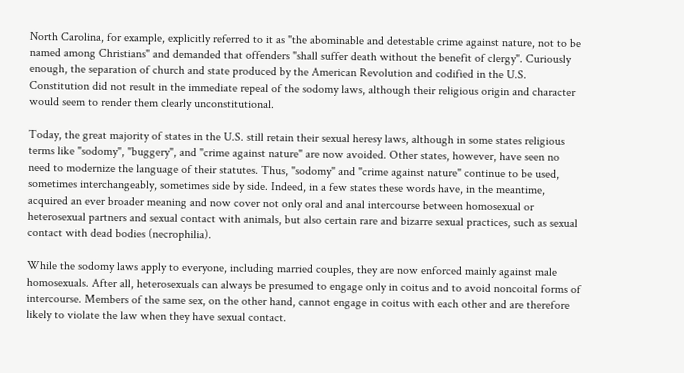North Carolina, for example, explicitly referred to it as "the abominable and detestable crime against nature, not to be named among Christians" and demanded that offenders "shall suffer death without the benefit of clergy". Curiously enough, the separation of church and state produced by the American Revolution and codified in the U.S. Constitution did not result in the immediate repeal of the sodomy laws, although their religious origin and character would seem to render them clearly unconstitutional.

Today, the great majority of states in the U.S. still retain their sexual heresy laws, although in some states religious terms like "sodomy", "buggery", and "crime against nature" are now avoided. Other states, however, have seen no need to modernize the language of their statutes. Thus, "sodomy" and "crime against nature" continue to be used, sometimes interchangeably, sometimes side by side. Indeed, in a few states these words have, in the meantime, acquired an ever broader meaning and now cover not only oral and anal intercourse between homosexual or heterosexual partners and sexual contact with animals, but also certain rare and bizarre sexual practices, such as sexual contact with dead bodies (necrophilia).

While the sodomy laws apply to everyone, including married couples, they are now enforced mainly against male homosexuals. After all, heterosexuals can always be presumed to engage only in coitus and to avoid noncoital forms of intercourse. Members of the same sex, on the other hand, cannot engage in coitus with each other and are therefore likely to violate the law when they have sexual contact.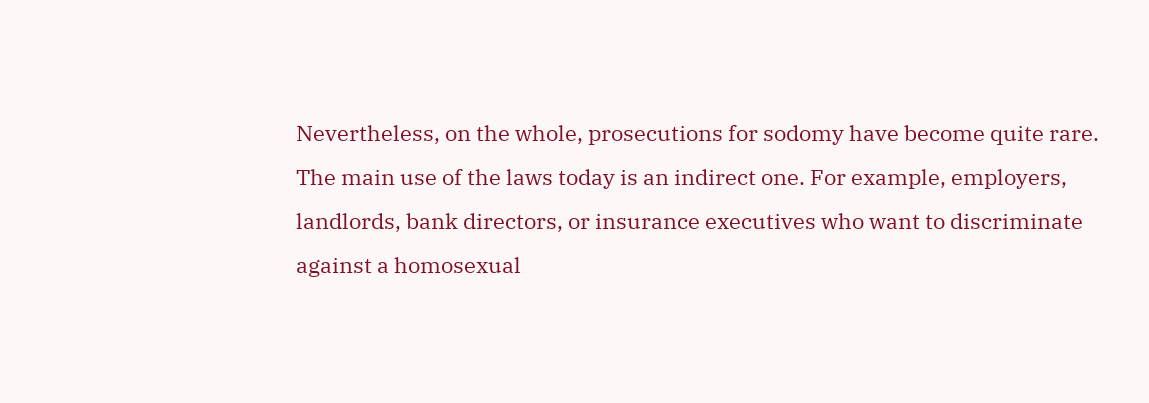Nevertheless, on the whole, prosecutions for sodomy have become quite rare. The main use of the laws today is an indirect one. For example, employers, landlords, bank directors, or insurance executives who want to discriminate against a homosexual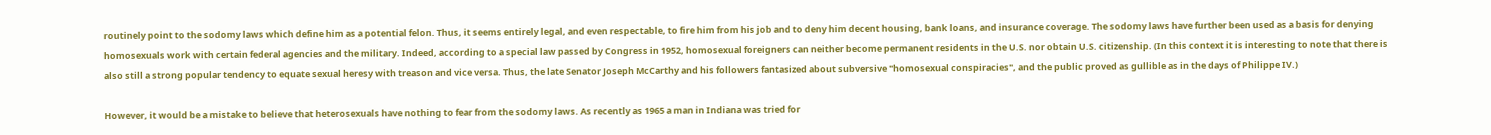routinely point to the sodomy laws which define him as a potential felon. Thus, it seems entirely legal, and even respectable, to fire him from his job and to deny him decent housing, bank loans, and insurance coverage. The sodomy laws have further been used as a basis for denying homosexuals work with certain federal agencies and the military. Indeed, according to a special law passed by Congress in 1952, homosexual foreigners can neither become permanent residents in the U.S. nor obtain U.S. citizenship. (In this context it is interesting to note that there is also still a strong popular tendency to equate sexual heresy with treason and vice versa. Thus, the late Senator Joseph McCarthy and his followers fantasized about subversive "homosexual conspiracies", and the public proved as gullible as in the days of Philippe IV.)

However, it would be a mistake to believe that heterosexuals have nothing to fear from the sodomy laws. As recently as 1965 a man in Indiana was tried for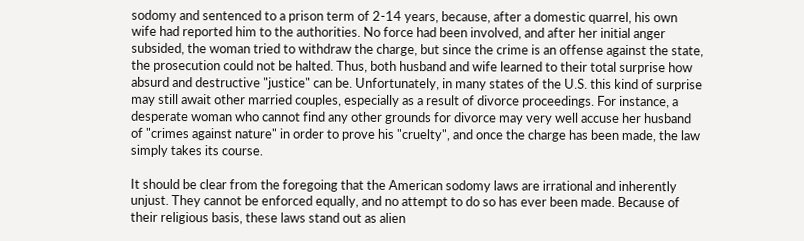sodomy and sentenced to a prison term of 2-14 years, because, after a domestic quarrel, his own wife had reported him to the authorities. No force had been involved, and after her initial anger subsided, the woman tried to withdraw the charge, but since the crime is an offense against the state, the prosecution could not be halted. Thus, both husband and wife learned to their total surprise how absurd and destructive "justice" can be. Unfortunately, in many states of the U.S. this kind of surprise may still await other married couples, especially as a result of divorce proceedings. For instance, a desperate woman who cannot find any other grounds for divorce may very well accuse her husband of "crimes against nature" in order to prove his "cruelty", and once the charge has been made, the law simply takes its course.

It should be clear from the foregoing that the American sodomy laws are irrational and inherently unjust. They cannot be enforced equally, and no attempt to do so has ever been made. Because of their religious basis, these laws stand out as alien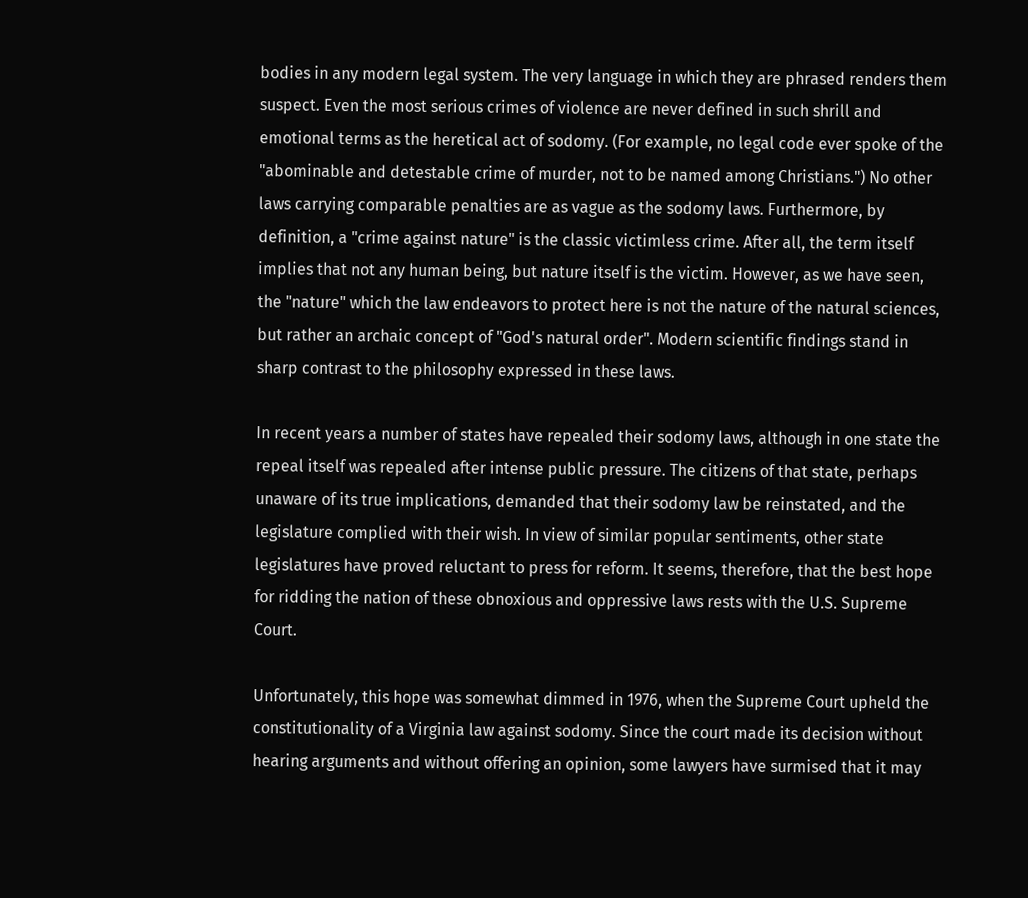bodies in any modern legal system. The very language in which they are phrased renders them suspect. Even the most serious crimes of violence are never defined in such shrill and emotional terms as the heretical act of sodomy. (For example, no legal code ever spoke of the "abominable and detestable crime of murder, not to be named among Christians.") No other laws carrying comparable penalties are as vague as the sodomy laws. Furthermore, by definition, a "crime against nature" is the classic victimless crime. After all, the term itself implies that not any human being, but nature itself is the victim. However, as we have seen, the "nature" which the law endeavors to protect here is not the nature of the natural sciences, but rather an archaic concept of "God's natural order". Modern scientific findings stand in sharp contrast to the philosophy expressed in these laws.

In recent years a number of states have repealed their sodomy laws, although in one state the repeal itself was repealed after intense public pressure. The citizens of that state, perhaps unaware of its true implications, demanded that their sodomy law be reinstated, and the legislature complied with their wish. In view of similar popular sentiments, other state legislatures have proved reluctant to press for reform. It seems, therefore, that the best hope for ridding the nation of these obnoxious and oppressive laws rests with the U.S. Supreme Court.

Unfortunately, this hope was somewhat dimmed in 1976, when the Supreme Court upheld the constitutionality of a Virginia law against sodomy. Since the court made its decision without hearing arguments and without offering an opinion, some lawyers have surmised that it may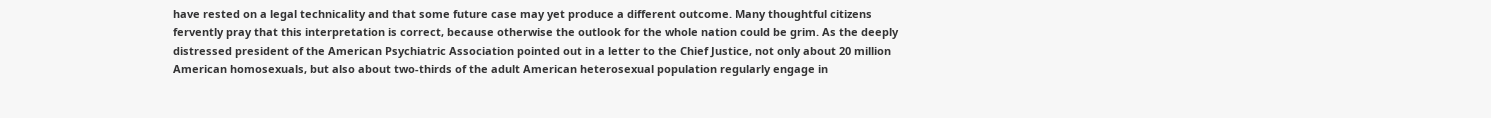have rested on a legal technicality and that some future case may yet produce a different outcome. Many thoughtful citizens fervently pray that this interpretation is correct, because otherwise the outlook for the whole nation could be grim. As the deeply distressed president of the American Psychiatric Association pointed out in a letter to the Chief Justice, not only about 20 million American homosexuals, but also about two-thirds of the adult American heterosexual population regularly engage in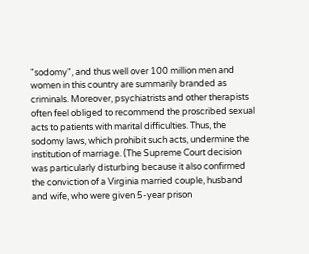"sodomy", and thus well over 100 million men and women in this country are summarily branded as criminals. Moreover, psychiatrists and other therapists often feel obliged to recommend the proscribed sexual acts to patients with marital difficulties. Thus, the sodomy laws, which prohibit such acts, undermine the institution of marriage. (The Supreme Court decision was particularly disturbing because it also confirmed the conviction of a Virginia married couple, husband and wife, who were given 5-year prison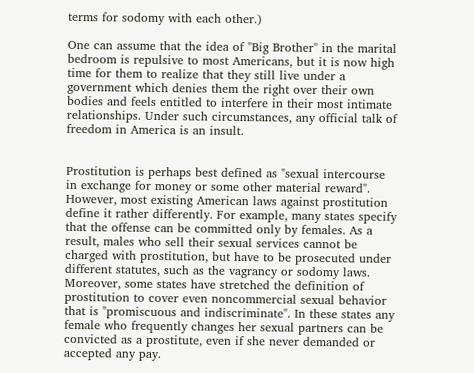terms for sodomy with each other.)

One can assume that the idea of "Big Brother" in the marital bedroom is repulsive to most Americans, but it is now high time for them to realize that they still live under a government which denies them the right over their own bodies and feels entitled to interfere in their most intimate relationships. Under such circumstances, any official talk of freedom in America is an insult.


Prostitution is perhaps best defined as "sexual intercourse in exchange for money or some other material reward". However, most existing American laws against prostitution define it rather differently. For example, many states specify that the offense can be committed only by females. As a result, males who sell their sexual services cannot be charged with prostitution, but have to be prosecuted under different statutes, such as the vagrancy or sodomy laws. Moreover, some states have stretched the definition of prostitution to cover even noncommercial sexual behavior that is "promiscuous and indiscriminate". In these states any female who frequently changes her sexual partners can be convicted as a prostitute, even if she never demanded or accepted any pay.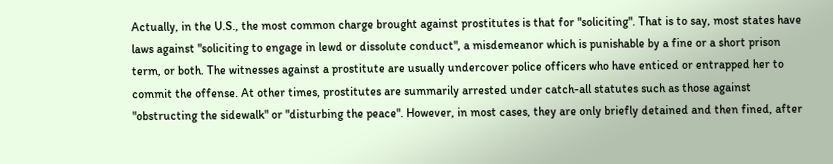Actually, in the U.S., the most common charge brought against prostitutes is that for "soliciting". That is to say, most states have laws against "soliciting to engage in lewd or dissolute conduct", a misdemeanor which is punishable by a fine or a short prison term, or both. The witnesses against a prostitute are usually undercover police officers who have enticed or entrapped her to commit the offense. At other times, prostitutes are summarily arrested under catch-all statutes such as those against "obstructing the sidewalk" or "disturbing the peace". However, in most cases, they are only briefly detained and then fined, after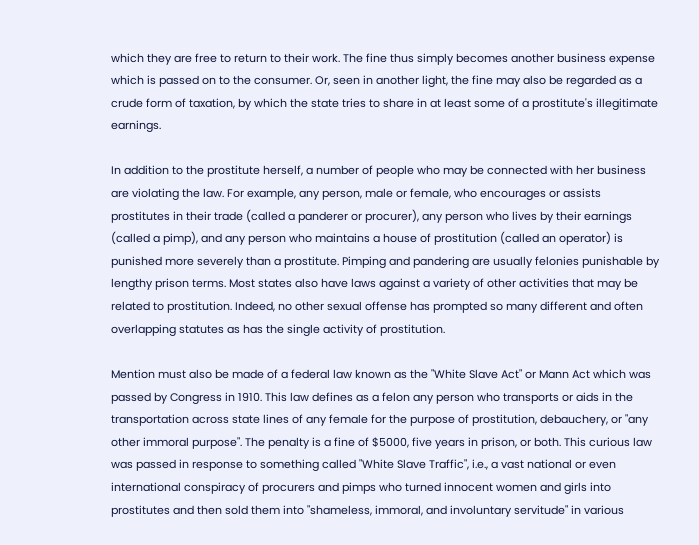which they are free to return to their work. The fine thus simply becomes another business expense which is passed on to the consumer. Or, seen in another light, the fine may also be regarded as a crude form of taxation, by which the state tries to share in at least some of a prostitute's illegitimate earnings.

In addition to the prostitute herself, a number of people who may be connected with her business are violating the law. For example, any person, male or female, who encourages or assists prostitutes in their trade (called a panderer or procurer), any person who lives by their earnings (called a pimp), and any person who maintains a house of prostitution (called an operator) is punished more severely than a prostitute. Pimping and pandering are usually felonies punishable by lengthy prison terms. Most states also have laws against a variety of other activities that may be related to prostitution. Indeed, no other sexual offense has prompted so many different and often overlapping statutes as has the single activity of prostitution.

Mention must also be made of a federal law known as the "White Slave Act" or Mann Act which was passed by Congress in 1910. This law defines as a felon any person who transports or aids in the transportation across state lines of any female for the purpose of prostitution, debauchery, or "any other immoral purpose". The penalty is a fine of $5000, five years in prison, or both. This curious law was passed in response to something called "White Slave Traffic", i.e., a vast national or even international conspiracy of procurers and pimps who turned innocent women and girls into prostitutes and then sold them into "shameless, immoral, and involuntary servitude" in various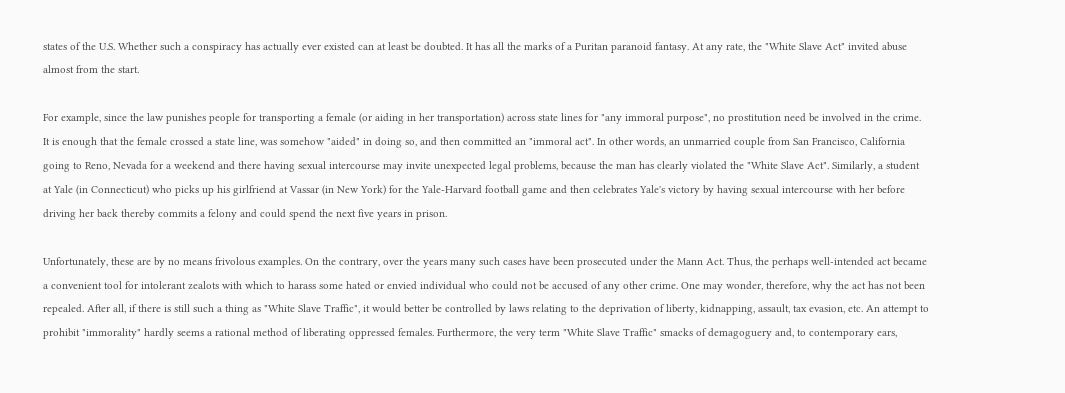states of the U.S. Whether such a conspiracy has actually ever existed can at least be doubted. It has all the marks of a Puritan paranoid fantasy. At any rate, the "White Slave Act" invited abuse almost from the start.

For example, since the law punishes people for transporting a female (or aiding in her transportation) across state lines for "any immoral purpose", no prostitution need be involved in the crime. It is enough that the female crossed a state line, was somehow "aided" in doing so, and then committed an "immoral act". In other words, an unmarried couple from San Francisco, California going to Reno, Nevada for a weekend and there having sexual intercourse may invite unexpected legal problems, because the man has clearly violated the "White Slave Act". Similarly, a student at Yale (in Connecticut) who picks up his girlfriend at Vassar (in New York) for the Yale-Harvard football game and then celebrates Yale's victory by having sexual intercourse with her before driving her back thereby commits a felony and could spend the next five years in prison.

Unfortunately, these are by no means frivolous examples. On the contrary, over the years many such cases have been prosecuted under the Mann Act. Thus, the perhaps well-intended act became a convenient tool for intolerant zealots with which to harass some hated or envied individual who could not be accused of any other crime. One may wonder, therefore, why the act has not been repealed. After all, if there is still such a thing as "White Slave Traffic", it would better be controlled by laws relating to the deprivation of liberty, kidnapping, assault, tax evasion, etc. An attempt to prohibit "immorality" hardly seems a rational method of liberating oppressed females. Furthermore, the very term "White Slave Traffic" smacks of demagoguery and, to contemporary ears,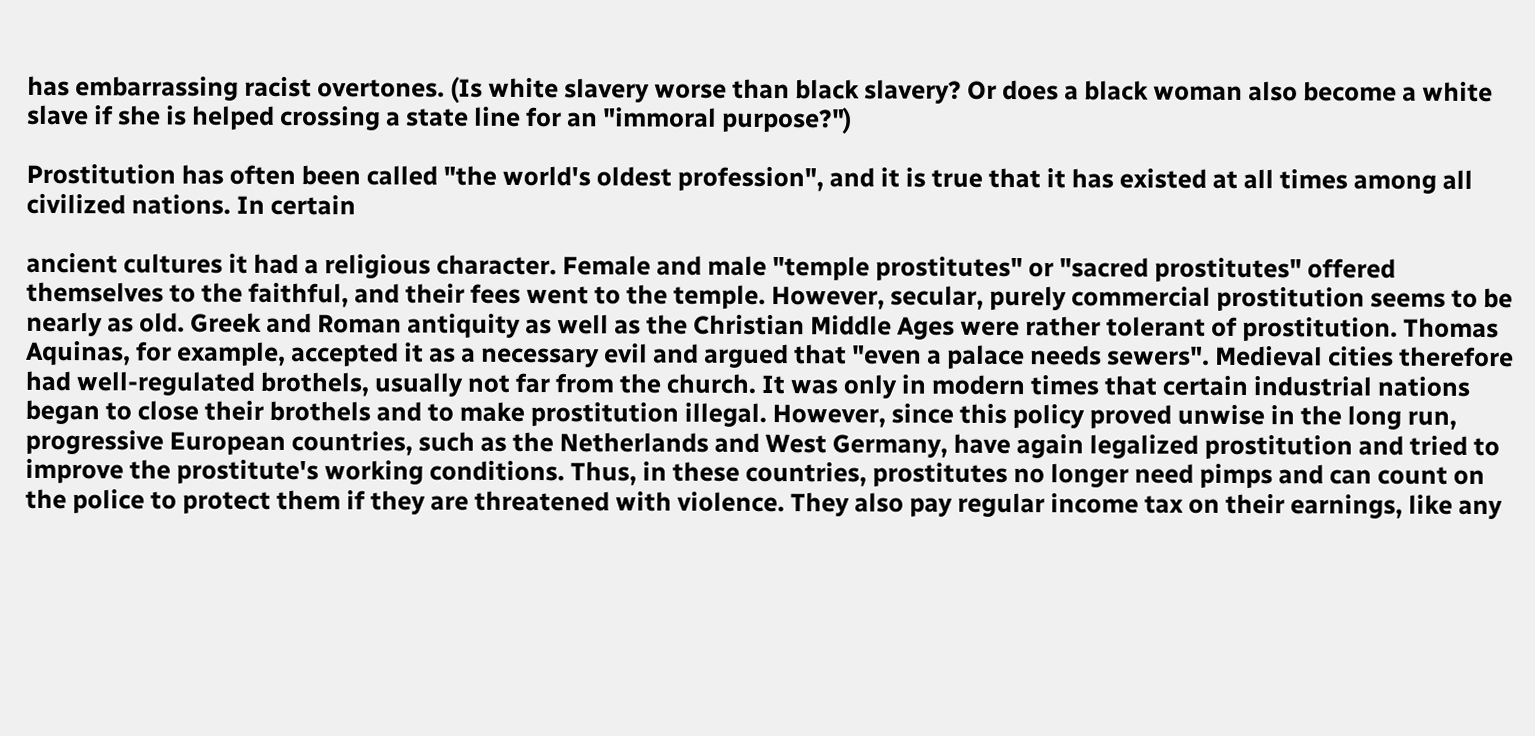has embarrassing racist overtones. (Is white slavery worse than black slavery? Or does a black woman also become a white slave if she is helped crossing a state line for an "immoral purpose?")

Prostitution has often been called "the world's oldest profession", and it is true that it has existed at all times among all civilized nations. In certain

ancient cultures it had a religious character. Female and male "temple prostitutes" or "sacred prostitutes" offered themselves to the faithful, and their fees went to the temple. However, secular, purely commercial prostitution seems to be nearly as old. Greek and Roman antiquity as well as the Christian Middle Ages were rather tolerant of prostitution. Thomas Aquinas, for example, accepted it as a necessary evil and argued that "even a palace needs sewers". Medieval cities therefore had well-regulated brothels, usually not far from the church. It was only in modern times that certain industrial nations began to close their brothels and to make prostitution illegal. However, since this policy proved unwise in the long run, progressive European countries, such as the Netherlands and West Germany, have again legalized prostitution and tried to improve the prostitute's working conditions. Thus, in these countries, prostitutes no longer need pimps and can count on the police to protect them if they are threatened with violence. They also pay regular income tax on their earnings, like any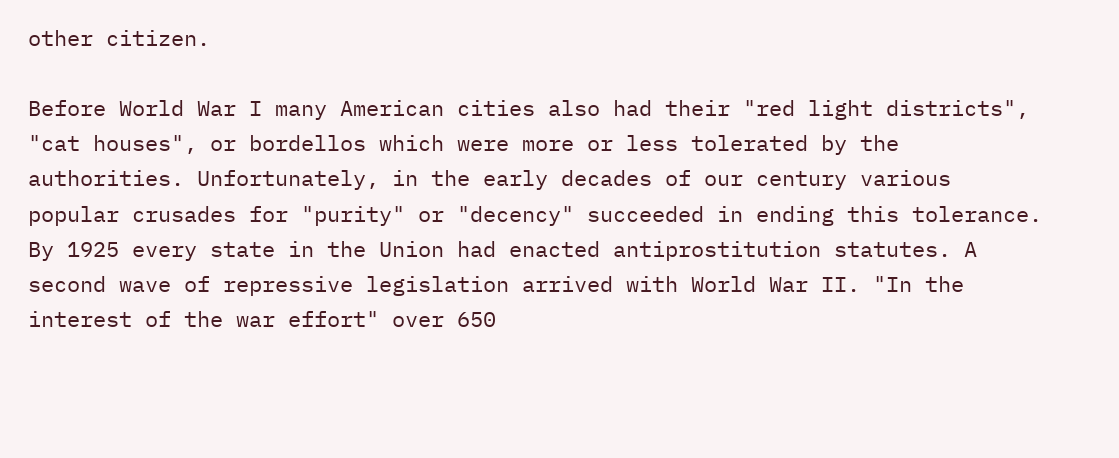other citizen.

Before World War I many American cities also had their "red light districts", "cat houses", or bordellos which were more or less tolerated by the authorities. Unfortunately, in the early decades of our century various popular crusades for "purity" or "decency" succeeded in ending this tolerance. By 1925 every state in the Union had enacted antiprostitution statutes. A second wave of repressive legislation arrived with World War II. "In the interest of the war effort" over 650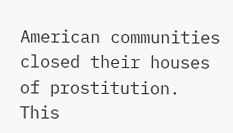American communities closed their houses of prostitution. This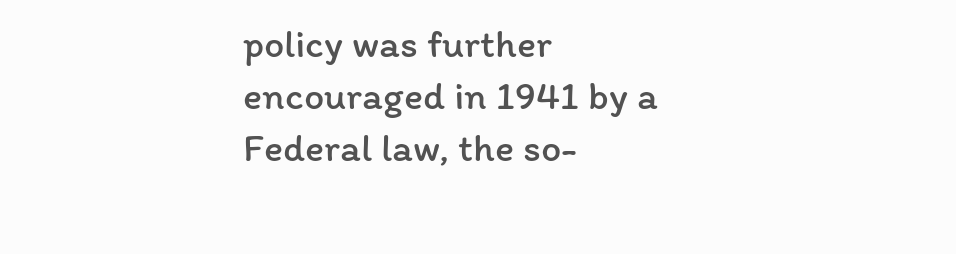policy was further encouraged in 1941 by a Federal law, the so-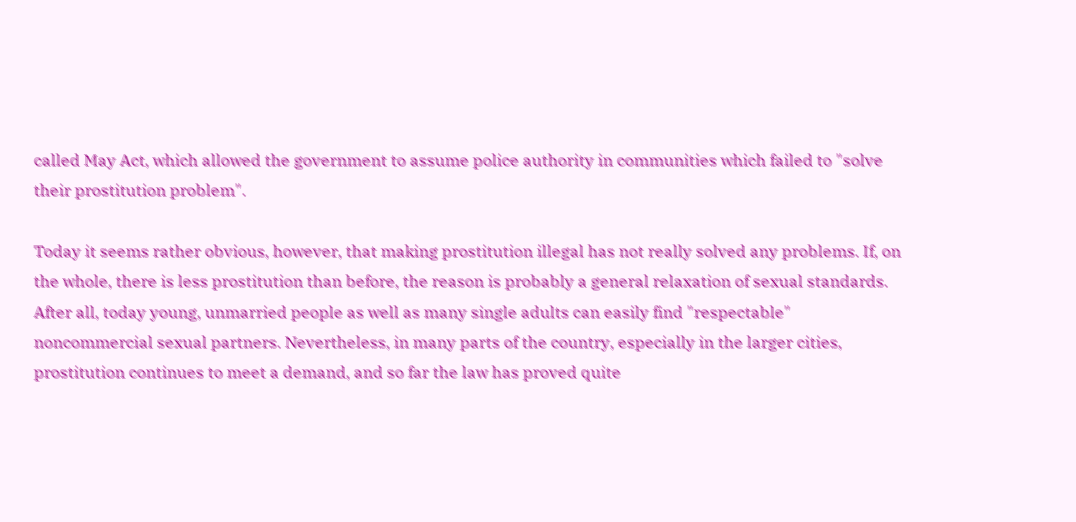called May Act, which allowed the government to assume police authority in communities which failed to "solve their prostitution problem".

Today it seems rather obvious, however, that making prostitution illegal has not really solved any problems. If, on the whole, there is less prostitution than before, the reason is probably a general relaxation of sexual standards. After all, today young, unmarried people as well as many single adults can easily find "respectable" noncommercial sexual partners. Nevertheless, in many parts of the country, especially in the larger cities, prostitution continues to meet a demand, and so far the law has proved quite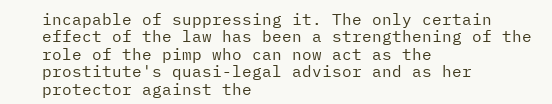incapable of suppressing it. The only certain effect of the law has been a strengthening of the role of the pimp who can now act as the prostitute's quasi-legal advisor and as her protector against the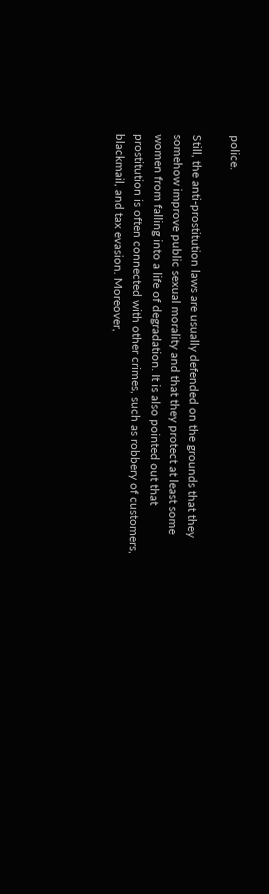police.

Still, the anti-prostitution laws are usually defended on the grounds that they somehow improve public sexual morality and that they protect at least some women from falling into a life of degradation. It is also pointed out that prostitution is often connected with other crimes, such as robbery of customers, blackmail, and tax evasion. Moreover,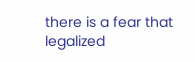there is a fear that legalized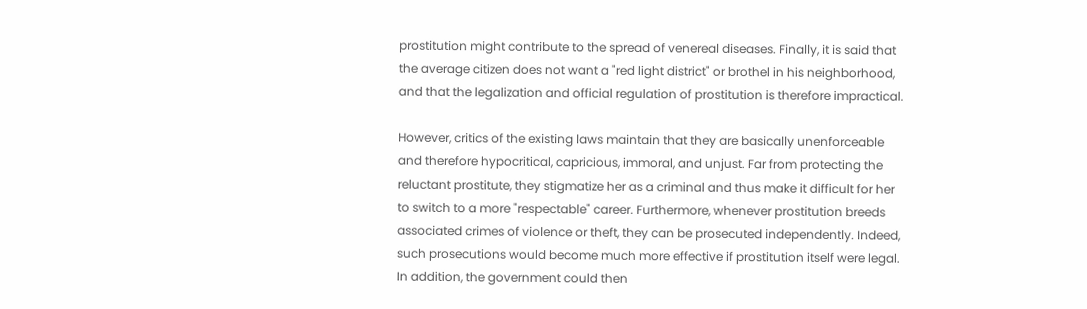prostitution might contribute to the spread of venereal diseases. Finally, it is said that the average citizen does not want a "red light district" or brothel in his neighborhood, and that the legalization and official regulation of prostitution is therefore impractical.

However, critics of the existing laws maintain that they are basically unenforceable and therefore hypocritical, capricious, immoral, and unjust. Far from protecting the reluctant prostitute, they stigmatize her as a criminal and thus make it difficult for her to switch to a more "respectable" career. Furthermore, whenever prostitution breeds associated crimes of violence or theft, they can be prosecuted independently. Indeed, such prosecutions would become much more effective if prostitution itself were legal. In addition, the government could then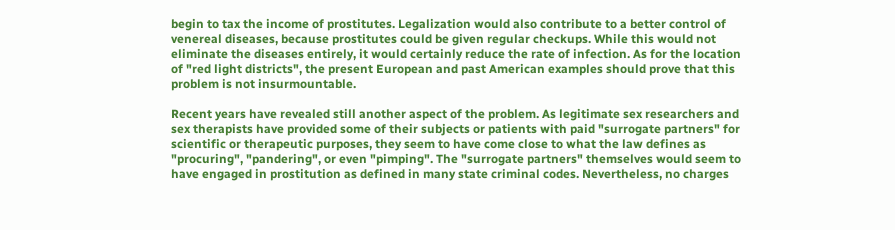begin to tax the income of prostitutes. Legalization would also contribute to a better control of venereal diseases, because prostitutes could be given regular checkups. While this would not eliminate the diseases entirely, it would certainly reduce the rate of infection. As for the location of "red light districts", the present European and past American examples should prove that this problem is not insurmountable.

Recent years have revealed still another aspect of the problem. As legitimate sex researchers and sex therapists have provided some of their subjects or patients with paid "surrogate partners" for scientific or therapeutic purposes, they seem to have come close to what the law defines as "procuring", "pandering", or even "pimping". The "surrogate partners" themselves would seem to have engaged in prostitution as defined in many state criminal codes. Nevertheless, no charges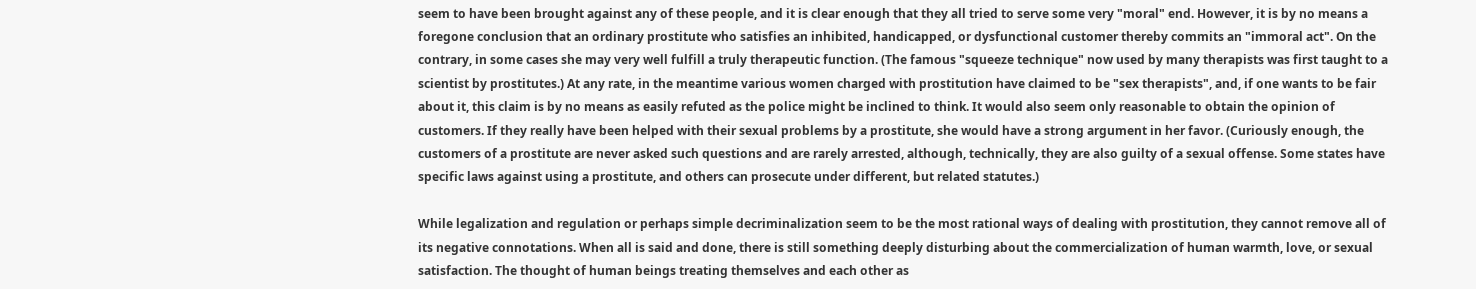seem to have been brought against any of these people, and it is clear enough that they all tried to serve some very "moral" end. However, it is by no means a foregone conclusion that an ordinary prostitute who satisfies an inhibited, handicapped, or dysfunctional customer thereby commits an "immoral act". On the contrary, in some cases she may very well fulfill a truly therapeutic function. (The famous "squeeze technique" now used by many therapists was first taught to a scientist by prostitutes.) At any rate, in the meantime various women charged with prostitution have claimed to be "sex therapists", and, if one wants to be fair about it, this claim is by no means as easily refuted as the police might be inclined to think. It would also seem only reasonable to obtain the opinion of customers. If they really have been helped with their sexual problems by a prostitute, she would have a strong argument in her favor. (Curiously enough, the customers of a prostitute are never asked such questions and are rarely arrested, although, technically, they are also guilty of a sexual offense. Some states have specific laws against using a prostitute, and others can prosecute under different, but related statutes.)

While legalization and regulation or perhaps simple decriminalization seem to be the most rational ways of dealing with prostitution, they cannot remove all of its negative connotations. When all is said and done, there is still something deeply disturbing about the commercialization of human warmth, love, or sexual satisfaction. The thought of human beings treating themselves and each other as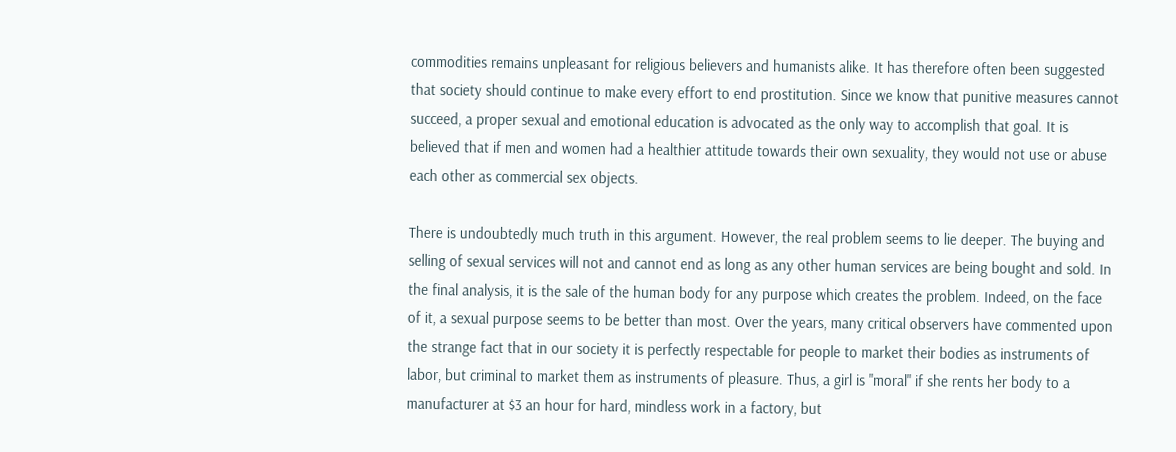commodities remains unpleasant for religious believers and humanists alike. It has therefore often been suggested that society should continue to make every effort to end prostitution. Since we know that punitive measures cannot succeed, a proper sexual and emotional education is advocated as the only way to accomplish that goal. It is believed that if men and women had a healthier attitude towards their own sexuality, they would not use or abuse each other as commercial sex objects.

There is undoubtedly much truth in this argument. However, the real problem seems to lie deeper. The buying and selling of sexual services will not and cannot end as long as any other human services are being bought and sold. In the final analysis, it is the sale of the human body for any purpose which creates the problem. Indeed, on the face of it, a sexual purpose seems to be better than most. Over the years, many critical observers have commented upon the strange fact that in our society it is perfectly respectable for people to market their bodies as instruments of labor, but criminal to market them as instruments of pleasure. Thus, a girl is "moral" if she rents her body to a manufacturer at $3 an hour for hard, mindless work in a factory, but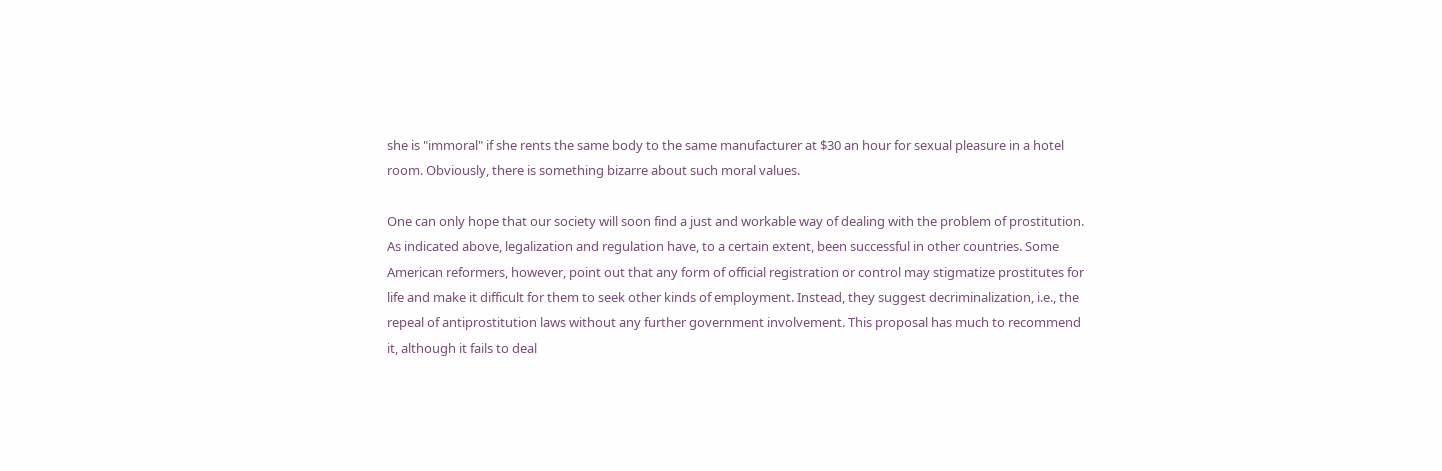she is "immoral" if she rents the same body to the same manufacturer at $30 an hour for sexual pleasure in a hotel room. Obviously, there is something bizarre about such moral values.

One can only hope that our society will soon find a just and workable way of dealing with the problem of prostitution. As indicated above, legalization and regulation have, to a certain extent, been successful in other countries. Some American reformers, however, point out that any form of official registration or control may stigmatize prostitutes for life and make it difficult for them to seek other kinds of employment. Instead, they suggest decriminalization, i.e., the repeal of antiprostitution laws without any further government involvement. This proposal has much to recommend it, although it fails to deal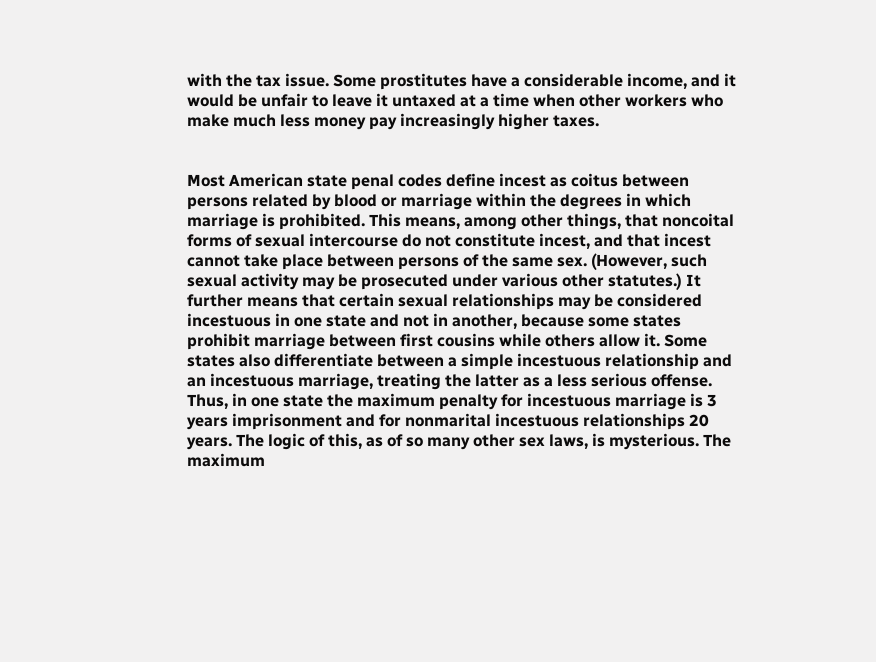with the tax issue. Some prostitutes have a considerable income, and it would be unfair to leave it untaxed at a time when other workers who make much less money pay increasingly higher taxes.


Most American state penal codes define incest as coitus between persons related by blood or marriage within the degrees in which marriage is prohibited. This means, among other things, that noncoital forms of sexual intercourse do not constitute incest, and that incest cannot take place between persons of the same sex. (However, such sexual activity may be prosecuted under various other statutes.) It further means that certain sexual relationships may be considered incestuous in one state and not in another, because some states prohibit marriage between first cousins while others allow it. Some states also differentiate between a simple incestuous relationship and an incestuous marriage, treating the latter as a less serious offense. Thus, in one state the maximum penalty for incestuous marriage is 3 years imprisonment and for nonmarital incestuous relationships 20 years. The logic of this, as of so many other sex laws, is mysterious. The maximum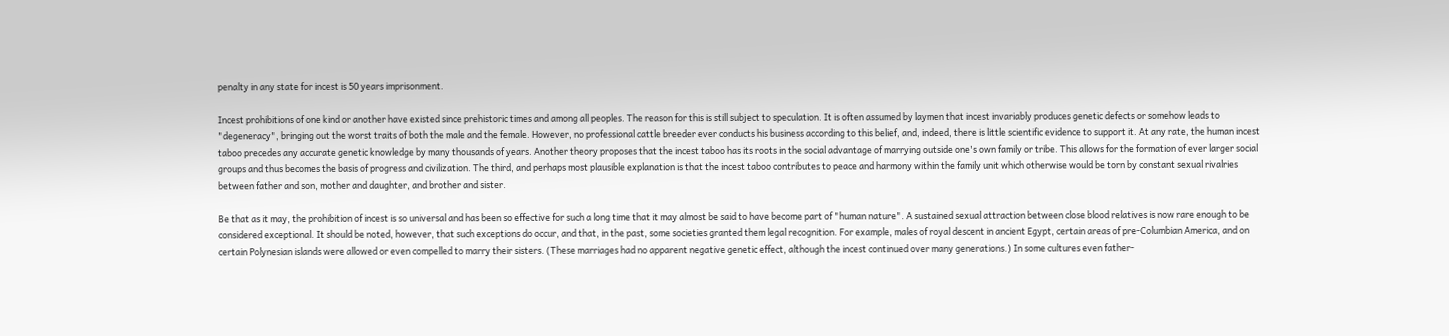penalty in any state for incest is 50 years imprisonment.

Incest prohibitions of one kind or another have existed since prehistoric times and among all peoples. The reason for this is still subject to speculation. It is often assumed by laymen that incest invariably produces genetic defects or somehow leads to "degeneracy", bringing out the worst traits of both the male and the female. However, no professional cattle breeder ever conducts his business according to this belief, and, indeed, there is little scientific evidence to support it. At any rate, the human incest taboo precedes any accurate genetic knowledge by many thousands of years. Another theory proposes that the incest taboo has its roots in the social advantage of marrying outside one's own family or tribe. This allows for the formation of ever larger social groups and thus becomes the basis of progress and civilization. The third, and perhaps most plausible explanation is that the incest taboo contributes to peace and harmony within the family unit which otherwise would be torn by constant sexual rivalries between father and son, mother and daughter, and brother and sister.

Be that as it may, the prohibition of incest is so universal and has been so effective for such a long time that it may almost be said to have become part of "human nature". A sustained sexual attraction between close blood relatives is now rare enough to be considered exceptional. It should be noted, however, that such exceptions do occur, and that, in the past, some societies granted them legal recognition. For example, males of royal descent in ancient Egypt, certain areas of pre-Columbian America, and on certain Polynesian islands were allowed or even compelled to marry their sisters. (These marriages had no apparent negative genetic effect, although the incest continued over many generations.) In some cultures even father-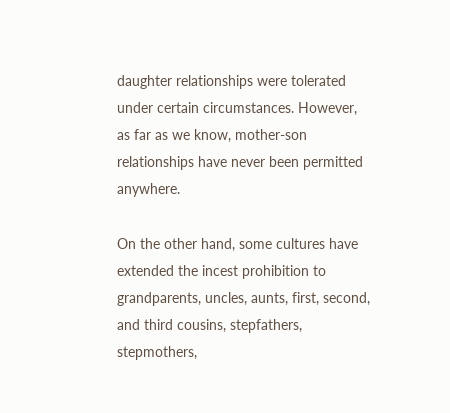daughter relationships were tolerated under certain circumstances. However, as far as we know, mother-son relationships have never been permitted anywhere.

On the other hand, some cultures have extended the incest prohibition to grandparents, uncles, aunts, first, second, and third cousins, stepfathers, stepmothers,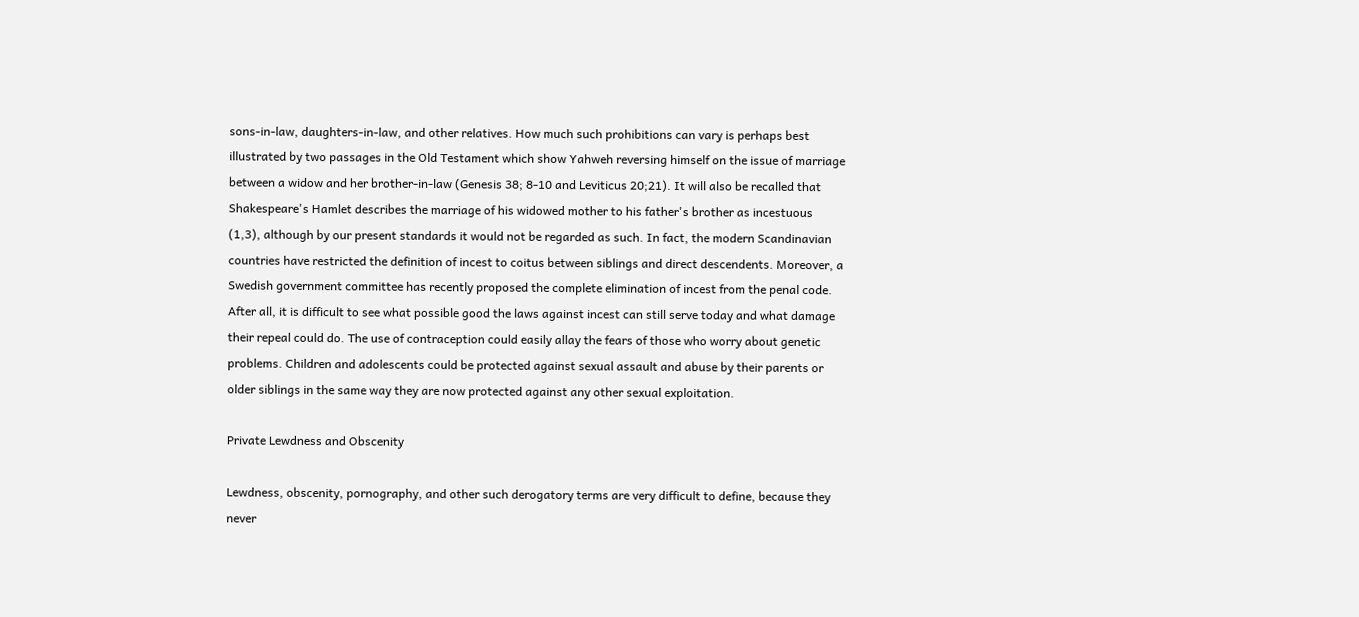sons-in-law, daughters-in-law, and other relatives. How much such prohibitions can vary is perhaps best illustrated by two passages in the Old Testament which show Yahweh reversing himself on the issue of marriage between a widow and her brother-in-law (Genesis 38; 8-10 and Leviticus 20;21). It will also be recalled that Shakespeare's Hamlet describes the marriage of his widowed mother to his father's brother as incestuous (1,3), although by our present standards it would not be regarded as such. In fact, the modern Scandinavian countries have restricted the definition of incest to coitus between siblings and direct descendents. Moreover, a Swedish government committee has recently proposed the complete elimination of incest from the penal code. After all, it is difficult to see what possible good the laws against incest can still serve today and what damage their repeal could do. The use of contraception could easily allay the fears of those who worry about genetic problems. Children and adolescents could be protected against sexual assault and abuse by their parents or older siblings in the same way they are now protected against any other sexual exploitation.

Private Lewdness and Obscenity

Lewdness, obscenity, pornography, and other such derogatory terms are very difficult to define, because they never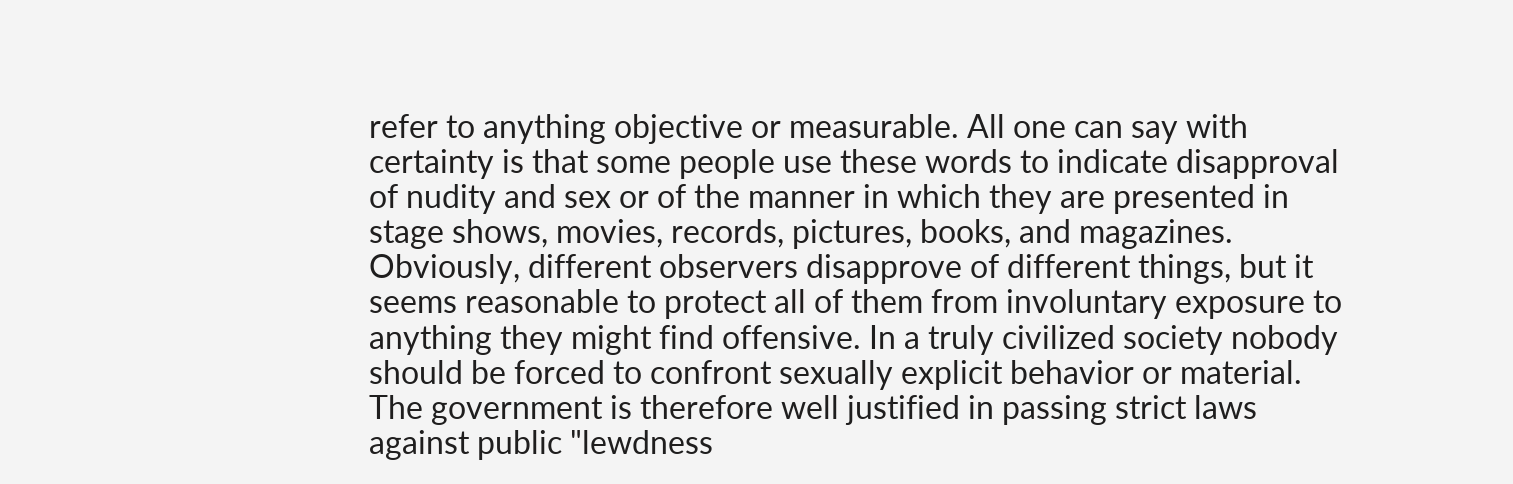refer to anything objective or measurable. All one can say with certainty is that some people use these words to indicate disapproval of nudity and sex or of the manner in which they are presented in stage shows, movies, records, pictures, books, and magazines. Obviously, different observers disapprove of different things, but it seems reasonable to protect all of them from involuntary exposure to anything they might find offensive. In a truly civilized society nobody should be forced to confront sexually explicit behavior or material. The government is therefore well justified in passing strict laws against public "lewdness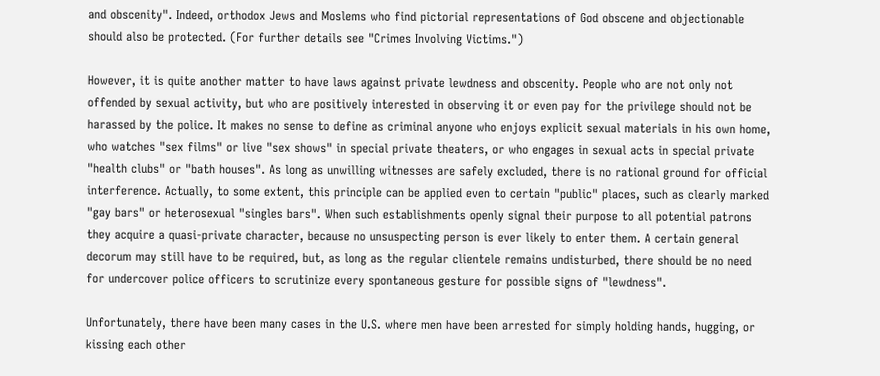and obscenity". Indeed, orthodox Jews and Moslems who find pictorial representations of God obscene and objectionable should also be protected. (For further details see "Crimes Involving Victims.")

However, it is quite another matter to have laws against private lewdness and obscenity. People who are not only not offended by sexual activity, but who are positively interested in observing it or even pay for the privilege should not be harassed by the police. It makes no sense to define as criminal anyone who enjoys explicit sexual materials in his own home, who watches "sex films" or live "sex shows" in special private theaters, or who engages in sexual acts in special private "health clubs" or "bath houses". As long as unwilling witnesses are safely excluded, there is no rational ground for official interference. Actually, to some extent, this principle can be applied even to certain "public" places, such as clearly marked "gay bars" or heterosexual "singles bars". When such establishments openly signal their purpose to all potential patrons they acquire a quasi-private character, because no unsuspecting person is ever likely to enter them. A certain general decorum may still have to be required, but, as long as the regular clientele remains undisturbed, there should be no need for undercover police officers to scrutinize every spontaneous gesture for possible signs of "lewdness".

Unfortunately, there have been many cases in the U.S. where men have been arrested for simply holding hands, hugging, or kissing each other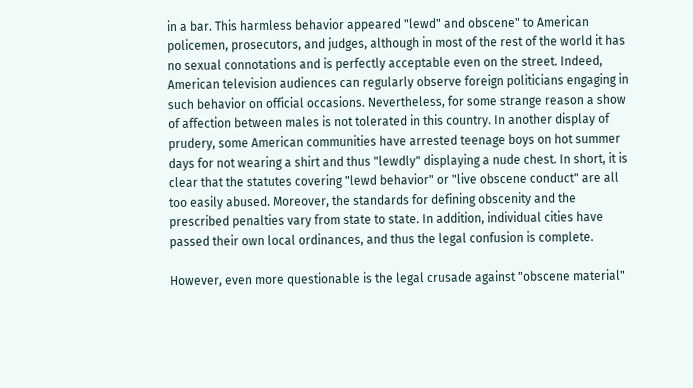in a bar. This harmless behavior appeared "lewd" and obscene" to American policemen, prosecutors, and judges, although in most of the rest of the world it has no sexual connotations and is perfectly acceptable even on the street. Indeed, American television audiences can regularly observe foreign politicians engaging in such behavior on official occasions. Nevertheless, for some strange reason a show of affection between males is not tolerated in this country. In another display of prudery, some American communities have arrested teenage boys on hot summer days for not wearing a shirt and thus "lewdly" displaying a nude chest. In short, it is clear that the statutes covering "lewd behavior" or "live obscene conduct" are all too easily abused. Moreover, the standards for defining obscenity and the prescribed penalties vary from state to state. In addition, individual cities have passed their own local ordinances, and thus the legal confusion is complete.

However, even more questionable is the legal crusade against "obscene material"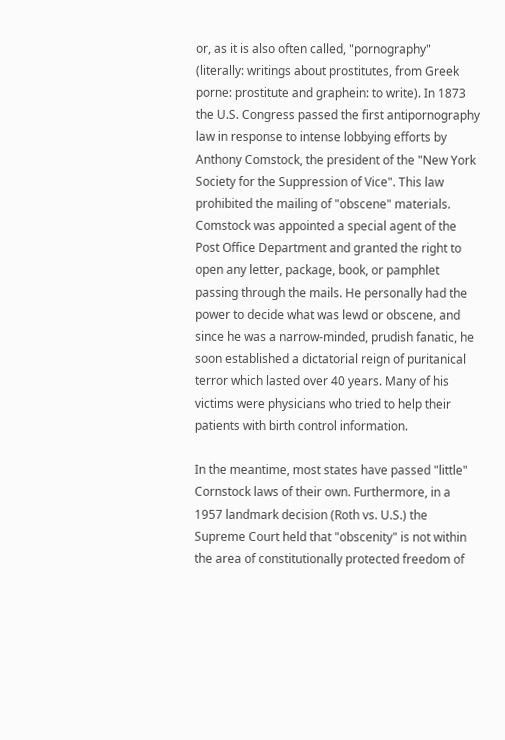or, as it is also often called, "pornography" (literally: writings about prostitutes, from Greek porne: prostitute and graphein: to write). In 1873 the U.S. Congress passed the first antipornography law in response to intense lobbying efforts by Anthony Comstock, the president of the "New York Society for the Suppression of Vice". This law prohibited the mailing of "obscene" materials. Comstock was appointed a special agent of the Post Office Department and granted the right to open any letter, package, book, or pamphlet passing through the mails. He personally had the power to decide what was lewd or obscene, and since he was a narrow-minded, prudish fanatic, he soon established a dictatorial reign of puritanical terror which lasted over 40 years. Many of his victims were physicians who tried to help their patients with birth control information.

In the meantime, most states have passed "little" Cornstock laws of their own. Furthermore, in a 1957 landmark decision (Roth vs. U.S.) the Supreme Court held that "obscenity" is not within the area of constitutionally protected freedom of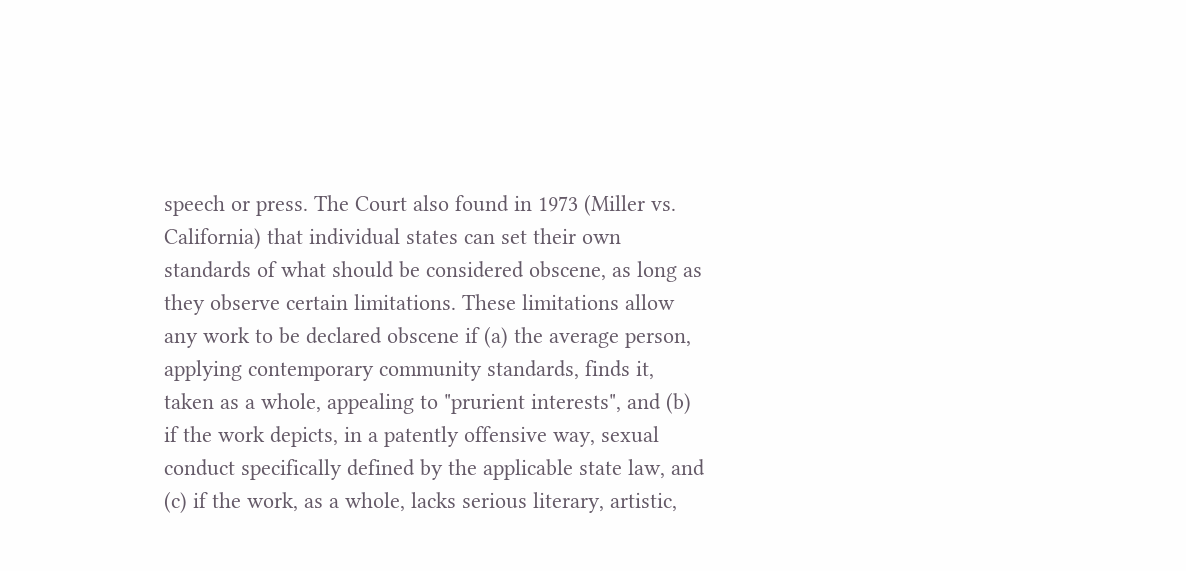speech or press. The Court also found in 1973 (Miller vs. California) that individual states can set their own standards of what should be considered obscene, as long as they observe certain limitations. These limitations allow any work to be declared obscene if (a) the average person, applying contemporary community standards, finds it, taken as a whole, appealing to "prurient interests", and (b) if the work depicts, in a patently offensive way, sexual conduct specifically defined by the applicable state law, and (c) if the work, as a whole, lacks serious literary, artistic,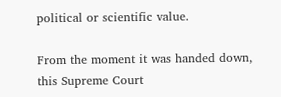political or scientific value.

From the moment it was handed down, this Supreme Court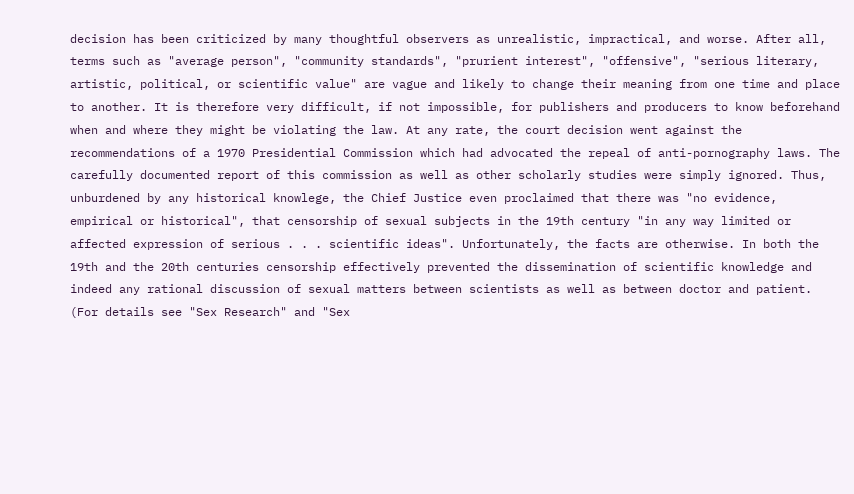decision has been criticized by many thoughtful observers as unrealistic, impractical, and worse. After all, terms such as "average person", "community standards", "prurient interest", "offensive", "serious literary, artistic, political, or scientific value" are vague and likely to change their meaning from one time and place to another. It is therefore very difficult, if not impossible, for publishers and producers to know beforehand when and where they might be violating the law. At any rate, the court decision went against the recommendations of a 1970 Presidential Commission which had advocated the repeal of anti-pornography laws. The carefully documented report of this commission as well as other scholarly studies were simply ignored. Thus, unburdened by any historical knowlege, the Chief Justice even proclaimed that there was "no evidence, empirical or historical", that censorship of sexual subjects in the 19th century "in any way limited or affected expression of serious . . . scientific ideas". Unfortunately, the facts are otherwise. In both the 19th and the 20th centuries censorship effectively prevented the dissemination of scientific knowledge and indeed any rational discussion of sexual matters between scientists as well as between doctor and patient. (For details see "Sex Research" and "Sex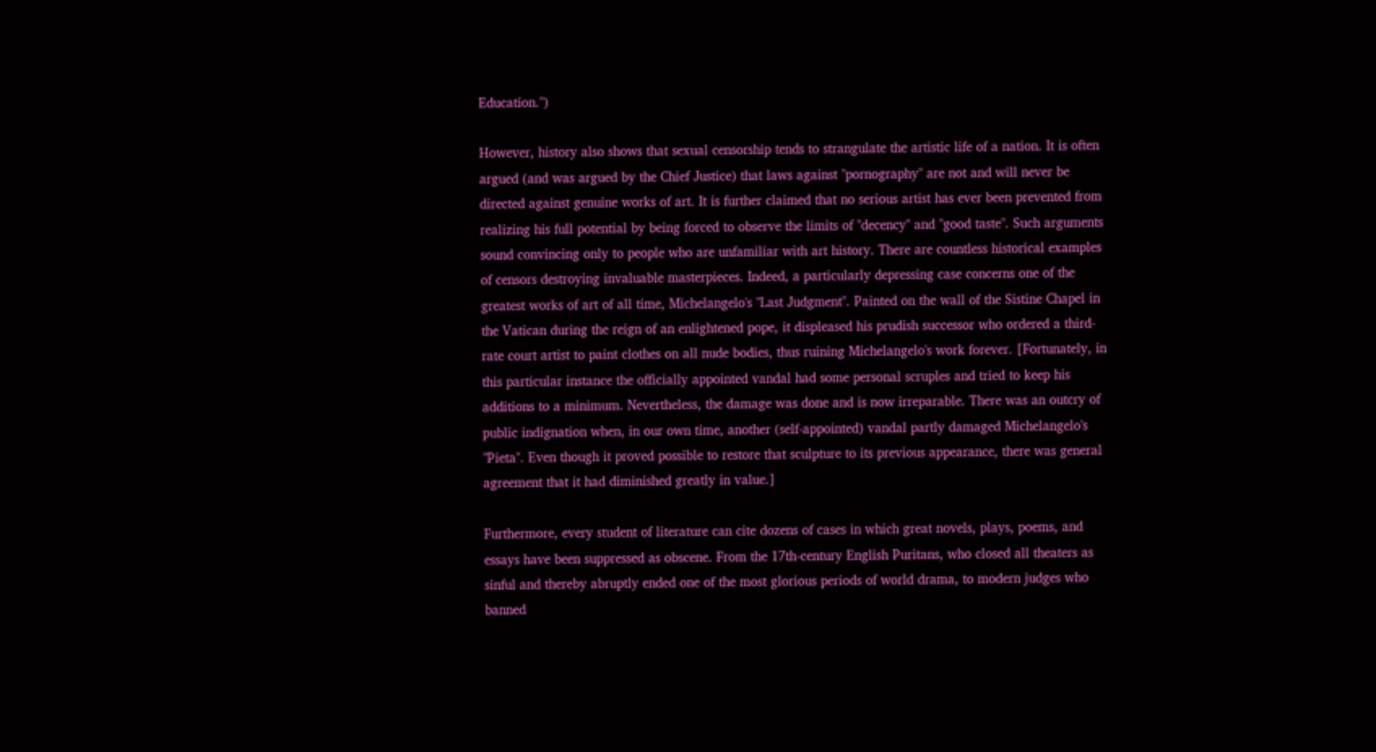Education.")

However, history also shows that sexual censorship tends to strangulate the artistic life of a nation. It is often argued (and was argued by the Chief Justice) that laws against "pornography" are not and will never be directed against genuine works of art. It is further claimed that no serious artist has ever been prevented from realizing his full potential by being forced to observe the limits of "decency" and "good taste". Such arguments sound convincing only to people who are unfamiliar with art history. There are countless historical examples of censors destroying invaluable masterpieces. Indeed, a particularly depressing case concerns one of the greatest works of art of all time, Michelangelo's "Last Judgment". Painted on the wall of the Sistine Chapel in the Vatican during the reign of an enlightened pope, it displeased his prudish successor who ordered a third-rate court artist to paint clothes on all nude bodies, thus ruining Michelangelo's work forever. [Fortunately, in this particular instance the officially appointed vandal had some personal scruples and tried to keep his additions to a minimum. Nevertheless, the damage was done and is now irreparable. There was an outcry of public indignation when, in our own time, another (self-appointed) vandal partly damaged Michelangelo's "Pieta". Even though it proved possible to restore that sculpture to its previous appearance, there was general agreement that it had diminished greatly in value.]

Furthermore, every student of literature can cite dozens of cases in which great novels, plays, poems, and essays have been suppressed as obscene. From the 17th-century English Puritans, who closed all theaters as sinful and thereby abruptly ended one of the most glorious periods of world drama, to modern judges who banned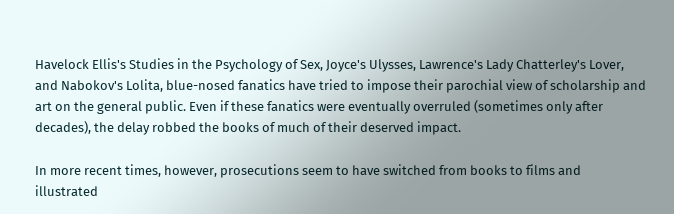Havelock Ellis's Studies in the Psychology of Sex, Joyce's Ulysses, Lawrence's Lady Chatterley's Lover, and Nabokov's Lolita, blue-nosed fanatics have tried to impose their parochial view of scholarship and art on the general public. Even if these fanatics were eventually overruled (sometimes only after decades), the delay robbed the books of much of their deserved impact.

In more recent times, however, prosecutions seem to have switched from books to films and illustrated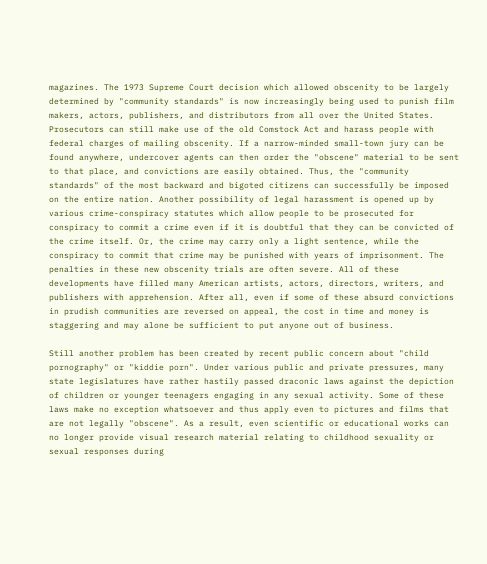magazines. The 1973 Supreme Court decision which allowed obscenity to be largely determined by "community standards" is now increasingly being used to punish film makers, actors, publishers, and distributors from all over the United States. Prosecutors can still make use of the old Comstock Act and harass people with federal charges of mailing obscenity. If a narrow-minded small-town jury can be found anywhere, undercover agents can then order the "obscene" material to be sent to that place, and convictions are easily obtained. Thus, the "community standards" of the most backward and bigoted citizens can successfully be imposed on the entire nation. Another possibility of legal harassment is opened up by various crime-conspiracy statutes which allow people to be prosecuted for conspiracy to commit a crime even if it is doubtful that they can be convicted of the crime itself. Or, the crime may carry only a light sentence, while the conspiracy to commit that crime may be punished with years of imprisonment. The penalties in these new obscenity trials are often severe. All of these developments have filled many American artists, actors, directors, writers, and publishers with apprehension. After all, even if some of these absurd convictions in prudish communities are reversed on appeal, the cost in time and money is staggering and may alone be sufficient to put anyone out of business.

Still another problem has been created by recent public concern about "child pornography" or "kiddie porn". Under various public and private pressures, many state legislatures have rather hastily passed draconic laws against the depiction of children or younger teenagers engaging in any sexual activity. Some of these laws make no exception whatsoever and thus apply even to pictures and films that are not legally "obscene". As a result, even scientific or educational works can no longer provide visual research material relating to childhood sexuality or sexual responses during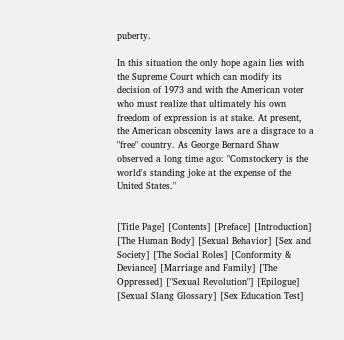puberty.

In this situation the only hope again lies with the Supreme Court which can modify its decision of 1973 and with the American voter who must realize that ultimately his own freedom of expression is at stake. At present, the American obscenity laws are a disgrace to a "free" country. As George Bernard Shaw observed a long time ago: "Comstockery is the world's standing joke at the expense of the United States."


[Title Page] [Contents] [Preface] [Introduction] [The Human Body] [Sexual Behavior] [Sex and Society] [The Social Roles] [Conformity & Deviance] [Marriage and Family] [The Oppressed] ["Sexual Revolution"] [Epilogue] [Sexual Slang Glossary] [Sex Education Test]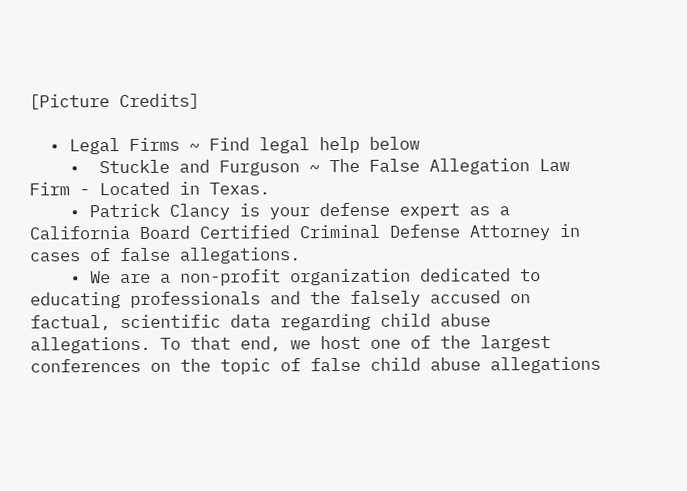[Picture Credits]

  • Legal Firms ~ Find legal help below
    •  Stuckle and Furguson ~ The False Allegation Law Firm - Located in Texas.
    • Patrick Clancy is your defense expert as a California Board Certified Criminal Defense Attorney in cases of false allegations.
    • We are a non-profit organization dedicated to educating professionals and the falsely accused on factual, scientific data regarding child abuse allegations. To that end, we host one of the largest conferences on the topic of false child abuse allegations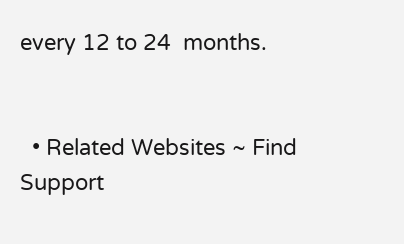every 12 to 24  months.


  • Related Websites ~ Find Support